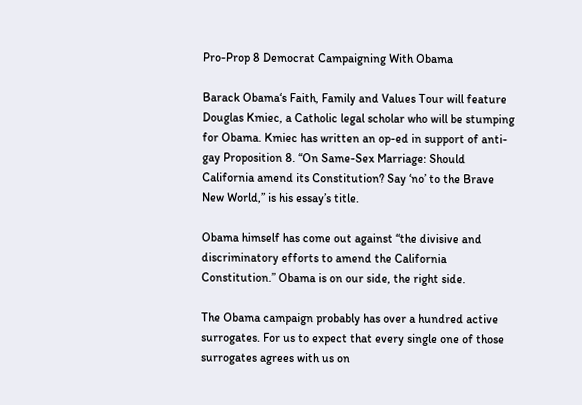Pro-Prop 8 Democrat Campaigning With Obama

Barack Obama‘s Faith, Family and Values Tour will feature Douglas Kmiec, a Catholic legal scholar who will be stumping for Obama. Kmiec has written an op-ed in support of anti-gay Proposition 8. “On Same-Sex Marriage: Should California amend its Constitution? Say ‘no’ to the Brave New World,” is his essay’s title.

Obama himself has come out against “the divisive and discriminatory efforts to amend the California Constitution.” Obama is on our side, the right side.

The Obama campaign probably has over a hundred active surrogates. For us to expect that every single one of those surrogates agrees with us on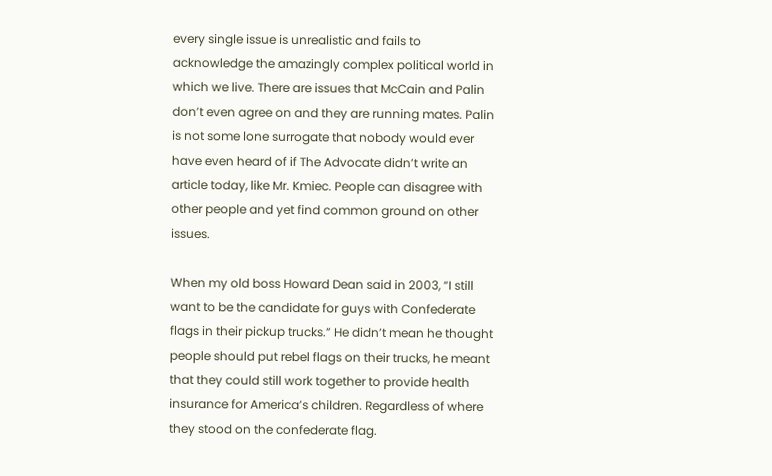every single issue is unrealistic and fails to acknowledge the amazingly complex political world in which we live. There are issues that McCain and Palin don’t even agree on and they are running mates. Palin is not some lone surrogate that nobody would ever have even heard of if The Advocate didn’t write an article today, like Mr. Kmiec. People can disagree with other people and yet find common ground on other issues.

When my old boss Howard Dean said in 2003, “I still want to be the candidate for guys with Confederate flags in their pickup trucks.” He didn’t mean he thought people should put rebel flags on their trucks, he meant that they could still work together to provide health insurance for America’s children. Regardless of where they stood on the confederate flag.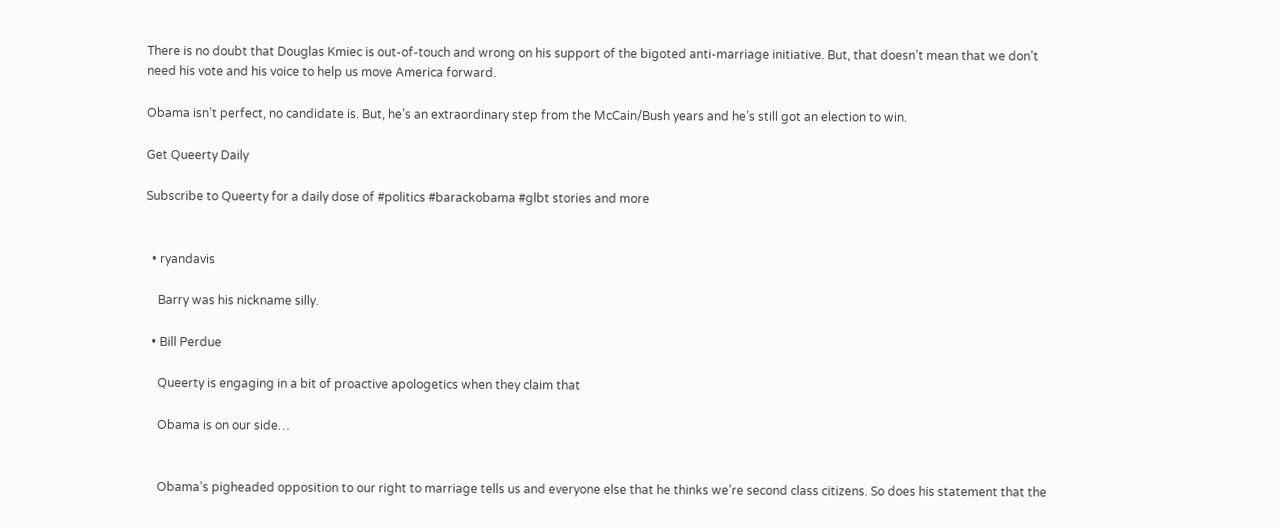There is no doubt that Douglas Kmiec is out-of-touch and wrong on his support of the bigoted anti-marriage initiative. But, that doesn’t mean that we don’t need his vote and his voice to help us move America forward.

Obama isn’t perfect, no candidate is. But, he’s an extraordinary step from the McCain/Bush years and he’s still got an election to win.

Get Queerty Daily

Subscribe to Queerty for a daily dose of #politics #barackobama #glbt stories and more


  • ryandavis

    Barry was his nickname silly.

  • Bill Perdue

    Queerty is engaging in a bit of proactive apologetics when they claim that

    Obama is on our side…


    Obama’s pigheaded opposition to our right to marriage tells us and everyone else that he thinks we’re second class citizens. So does his statement that the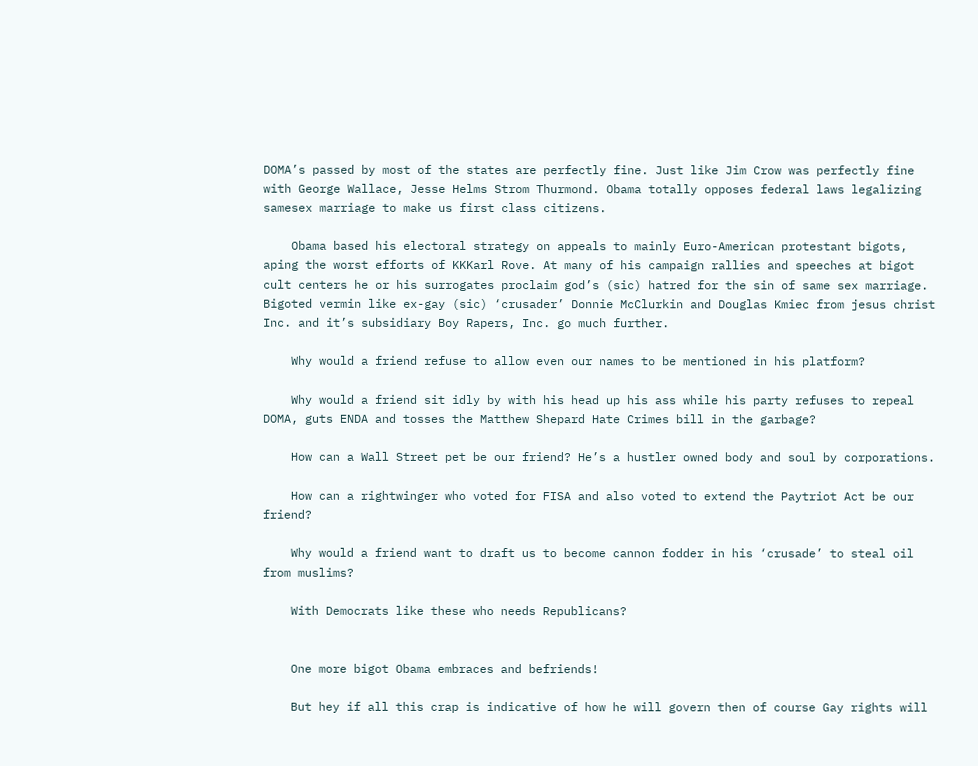DOMA’s passed by most of the states are perfectly fine. Just like Jim Crow was perfectly fine with George Wallace, Jesse Helms Strom Thurmond. Obama totally opposes federal laws legalizing samesex marriage to make us first class citizens.

    Obama based his electoral strategy on appeals to mainly Euro-American protestant bigots, aping the worst efforts of KKKarl Rove. At many of his campaign rallies and speeches at bigot cult centers he or his surrogates proclaim god’s (sic) hatred for the sin of same sex marriage. Bigoted vermin like ex-gay (sic) ‘crusader’ Donnie McClurkin and Douglas Kmiec from jesus christ Inc. and it’s subsidiary Boy Rapers, Inc. go much further.

    Why would a friend refuse to allow even our names to be mentioned in his platform?

    Why would a friend sit idly by with his head up his ass while his party refuses to repeal DOMA, guts ENDA and tosses the Matthew Shepard Hate Crimes bill in the garbage?

    How can a Wall Street pet be our friend? He’s a hustler owned body and soul by corporations.

    How can a rightwinger who voted for FISA and also voted to extend the Paytriot Act be our friend?

    Why would a friend want to draft us to become cannon fodder in his ‘crusade’ to steal oil from muslims?

    With Democrats like these who needs Republicans?


    One more bigot Obama embraces and befriends!

    But hey if all this crap is indicative of how he will govern then of course Gay rights will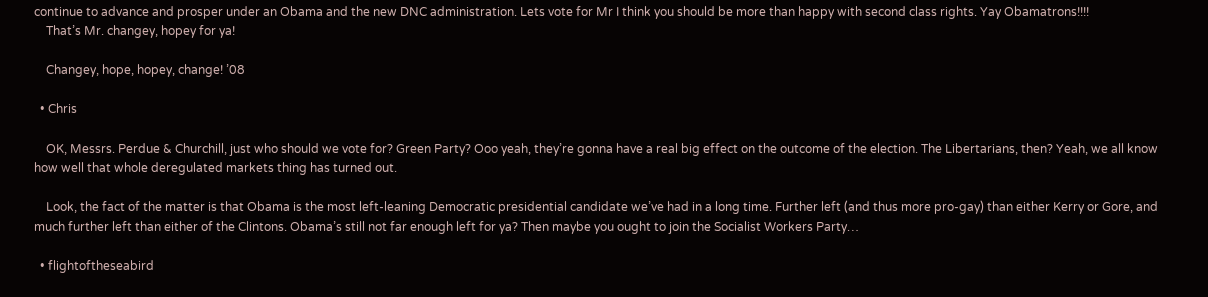continue to advance and prosper under an Obama and the new DNC administration. Lets vote for Mr I think you should be more than happy with second class rights. Yay Obamatrons!!!!
    That’s Mr. changey, hopey for ya!

    Changey, hope, hopey, change! ’08

  • Chris

    OK, Messrs. Perdue & Churchill, just who should we vote for? Green Party? Ooo yeah, they’re gonna have a real big effect on the outcome of the election. The Libertarians, then? Yeah, we all know how well that whole deregulated markets thing has turned out.

    Look, the fact of the matter is that Obama is the most left-leaning Democratic presidential candidate we’ve had in a long time. Further left (and thus more pro-gay) than either Kerry or Gore, and much further left than either of the Clintons. Obama’s still not far enough left for ya? Then maybe you ought to join the Socialist Workers Party…

  • flightoftheseabird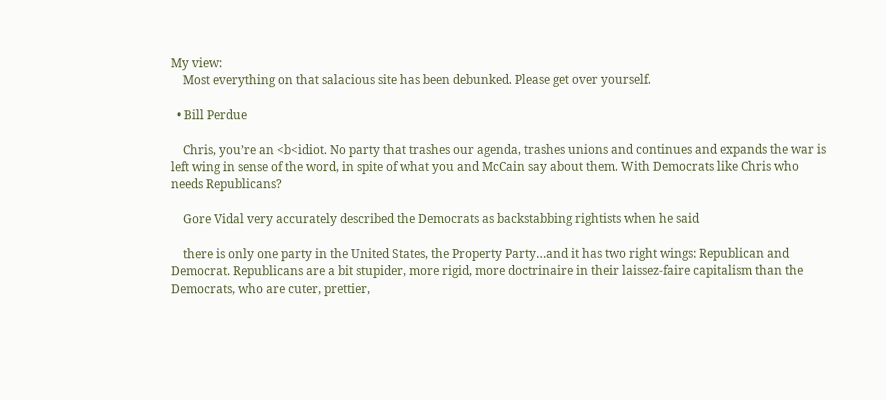My view:
    Most everything on that salacious site has been debunked. Please get over yourself.

  • Bill Perdue

    Chris, you’re an <b<idiot. No party that trashes our agenda, trashes unions and continues and expands the war is left wing in sense of the word, in spite of what you and McCain say about them. With Democrats like Chris who needs Republicans?

    Gore Vidal very accurately described the Democrats as backstabbing rightists when he said

    there is only one party in the United States, the Property Party…and it has two right wings: Republican and Democrat. Republicans are a bit stupider, more rigid, more doctrinaire in their laissez-faire capitalism than the Democrats, who are cuter, prettier,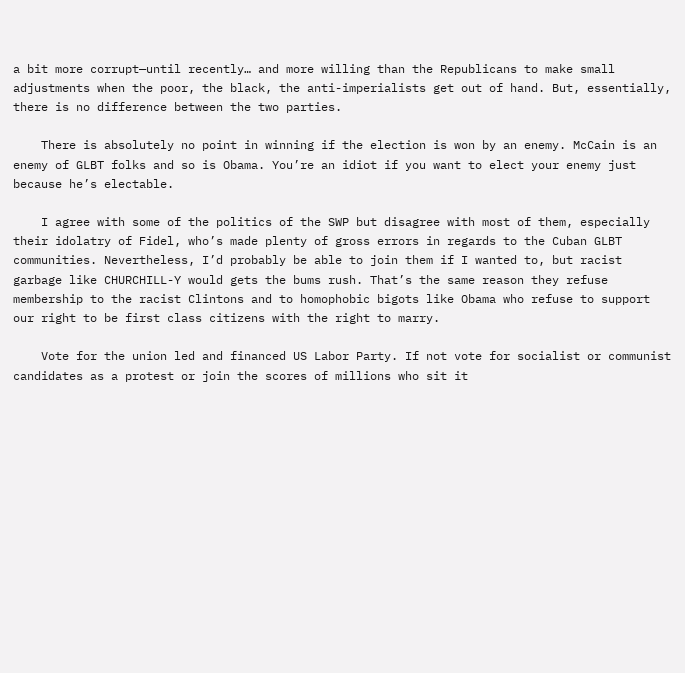a bit more corrupt—until recently… and more willing than the Republicans to make small adjustments when the poor, the black, the anti-imperialists get out of hand. But, essentially, there is no difference between the two parties.

    There is absolutely no point in winning if the election is won by an enemy. McCain is an enemy of GLBT folks and so is Obama. You’re an idiot if you want to elect your enemy just because he’s electable.

    I agree with some of the politics of the SWP but disagree with most of them, especially their idolatry of Fidel, who’s made plenty of gross errors in regards to the Cuban GLBT communities. Nevertheless, I’d probably be able to join them if I wanted to, but racist garbage like CHURCHILL-Y would gets the bums rush. That’s the same reason they refuse membership to the racist Clintons and to homophobic bigots like Obama who refuse to support our right to be first class citizens with the right to marry.

    Vote for the union led and financed US Labor Party. If not vote for socialist or communist candidates as a protest or join the scores of millions who sit it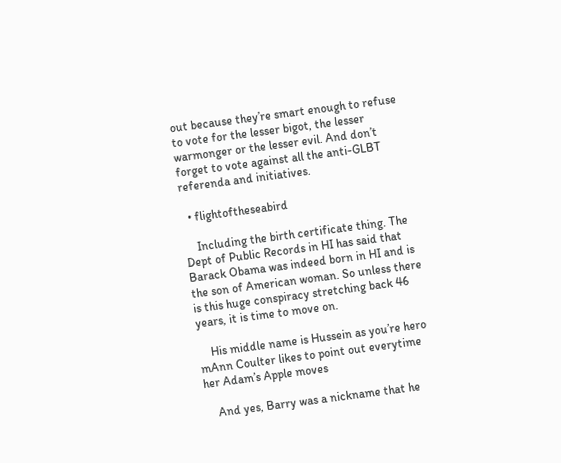out because they’re smart enough to refuse to vote for the lesser bigot, the lesser warmonger or the lesser evil. And don’t forget to vote against all the anti-GLBT referenda and initiatives.

  • flightoftheseabird

    Including the birth certificate thing. The Dept of Public Records in HI has said that Barack Obama was indeed born in HI and is the son of American woman. So unless there is this huge conspiracy stretching back 46 years, it is time to move on.

    His middle name is Hussein as you’re hero mAnn Coulter likes to point out everytime her Adam’s Apple moves

    And yes, Barry was a nickname that he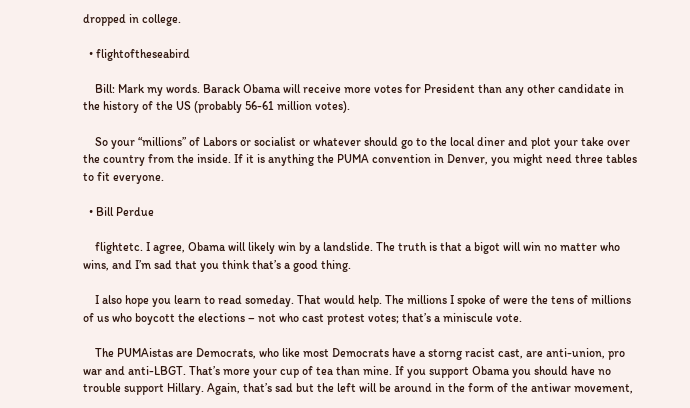dropped in college.

  • flightoftheseabird

    Bill: Mark my words. Barack Obama will receive more votes for President than any other candidate in the history of the US (probably 56-61 million votes).

    So your “millions” of Labors or socialist or whatever should go to the local diner and plot your take over the country from the inside. If it is anything the PUMA convention in Denver, you might need three tables to fit everyone.

  • Bill Perdue

    flightetc. I agree, Obama will likely win by a landslide. The truth is that a bigot will win no matter who wins, and I’m sad that you think that’s a good thing.

    I also hope you learn to read someday. That would help. The millions I spoke of were the tens of millions of us who boycott the elections – not who cast protest votes; that’s a miniscule vote.

    The PUMAistas are Democrats, who like most Democrats have a storng racist cast, are anti-union, pro war and anti-LBGT. That’s more your cup of tea than mine. If you support Obama you should have no trouble support Hillary. Again, that’s sad but the left will be around in the form of the antiwar movement,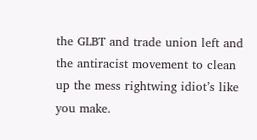the GLBT and trade union left and the antiracist movement to clean up the mess rightwing idiot’s like you make.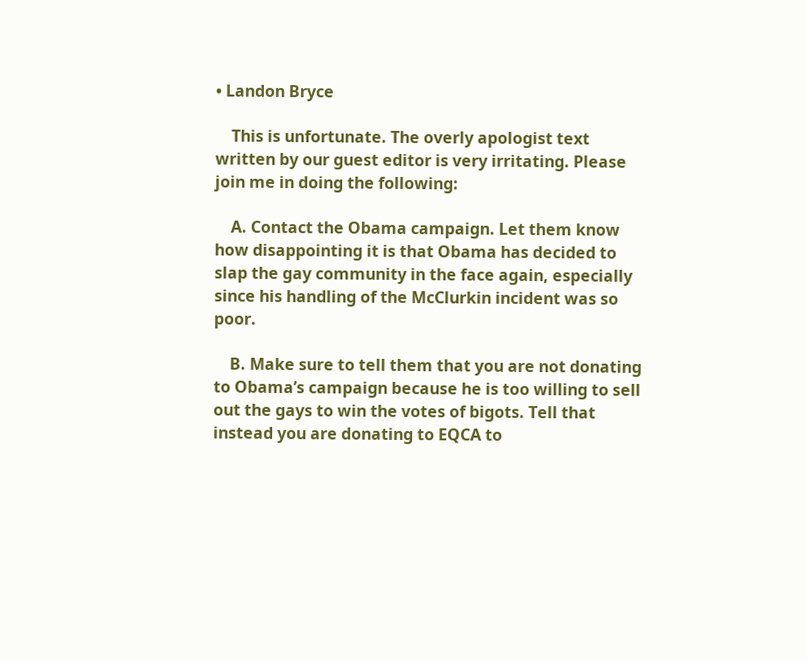• Landon Bryce

    This is unfortunate. The overly apologist text written by our guest editor is very irritating. Please join me in doing the following:

    A. Contact the Obama campaign. Let them know how disappointing it is that Obama has decided to slap the gay community in the face again, especially since his handling of the McClurkin incident was so poor.

    B. Make sure to tell them that you are not donating to Obama’s campaign because he is too willing to sell out the gays to win the votes of bigots. Tell that instead you are donating to EQCA to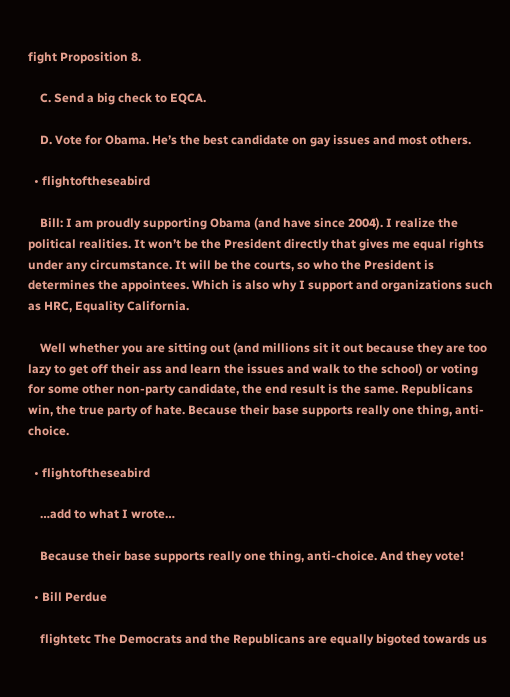fight Proposition 8.

    C. Send a big check to EQCA.

    D. Vote for Obama. He’s the best candidate on gay issues and most others.

  • flightoftheseabird

    Bill: I am proudly supporting Obama (and have since 2004). I realize the political realities. It won’t be the President directly that gives me equal rights under any circumstance. It will be the courts, so who the President is determines the appointees. Which is also why I support and organizations such as HRC, Equality California.

    Well whether you are sitting out (and millions sit it out because they are too lazy to get off their ass and learn the issues and walk to the school) or voting for some other non-party candidate, the end result is the same. Republicans win, the true party of hate. Because their base supports really one thing, anti-choice.

  • flightoftheseabird

    …add to what I wrote…

    Because their base supports really one thing, anti-choice. And they vote!

  • Bill Perdue

    flightetc The Democrats and the Republicans are equally bigoted towards us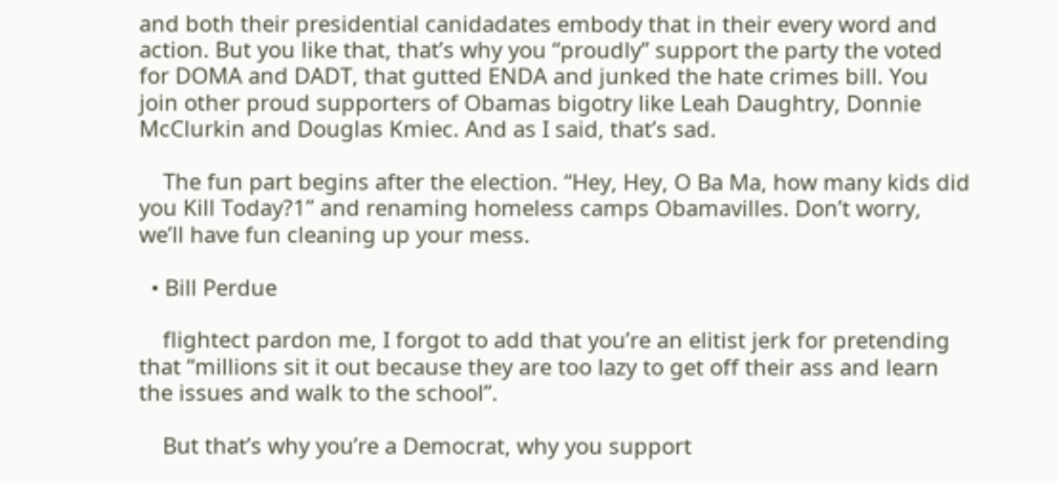and both their presidential canidadates embody that in their every word and action. But you like that, that’s why you “proudly” support the party the voted for DOMA and DADT, that gutted ENDA and junked the hate crimes bill. You join other proud supporters of Obamas bigotry like Leah Daughtry, Donnie McClurkin and Douglas Kmiec. And as I said, that’s sad.

    The fun part begins after the election. “Hey, Hey, O Ba Ma, how many kids did you Kill Today?1” and renaming homeless camps Obamavilles. Don’t worry, we’ll have fun cleaning up your mess.

  • Bill Perdue

    flightect pardon me, I forgot to add that you’re an elitist jerk for pretending that “millions sit it out because they are too lazy to get off their ass and learn the issues and walk to the school”.

    But that’s why you’re a Democrat, why you support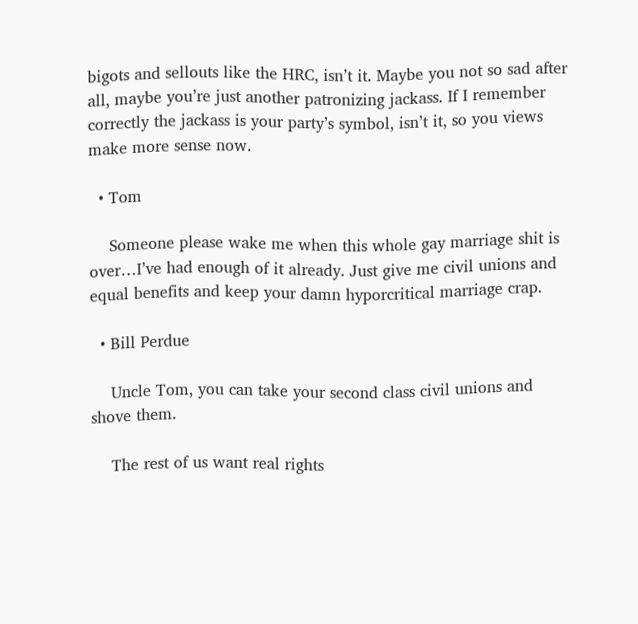bigots and sellouts like the HRC, isn’t it. Maybe you not so sad after all, maybe you’re just another patronizing jackass. If I remember correctly the jackass is your party’s symbol, isn’t it, so you views make more sense now.

  • Tom

    Someone please wake me when this whole gay marriage shit is over…I’ve had enough of it already. Just give me civil unions and equal benefits and keep your damn hyporcritical marriage crap.

  • Bill Perdue

    Uncle Tom, you can take your second class civil unions and shove them.

    The rest of us want real rights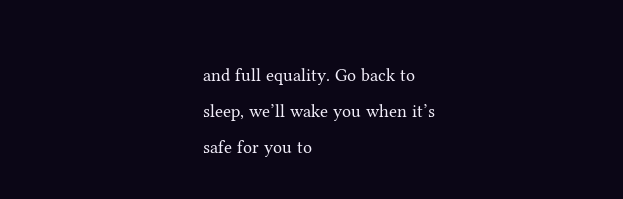and full equality. Go back to sleep, we’ll wake you when it’s safe for you to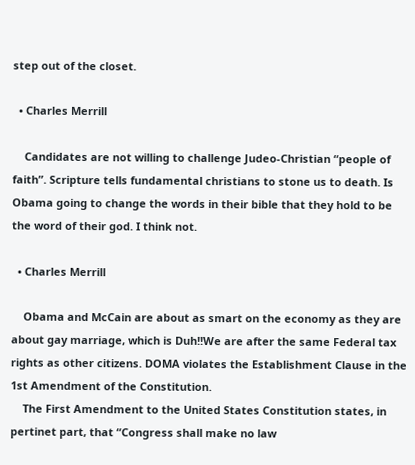step out of the closet.

  • Charles Merrill

    Candidates are not willing to challenge Judeo-Christian “people of faith”. Scripture tells fundamental christians to stone us to death. Is Obama going to change the words in their bible that they hold to be the word of their god. I think not.

  • Charles Merrill

    Obama and McCain are about as smart on the economy as they are about gay marriage, which is Duh!!We are after the same Federal tax rights as other citizens. DOMA violates the Establishment Clause in the 1st Amendment of the Constitution.
    The First Amendment to the United States Constitution states, in pertinet part, that “Congress shall make no law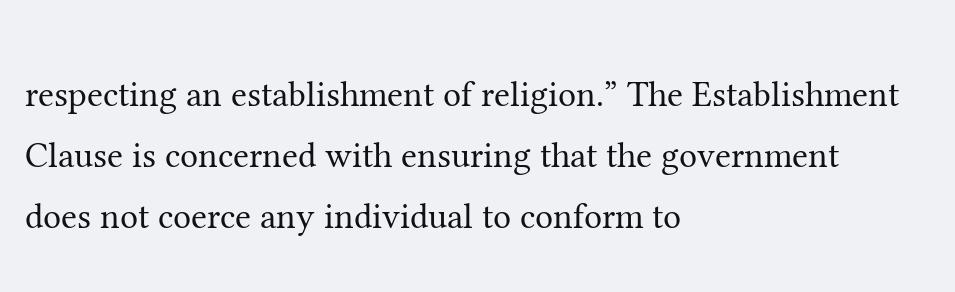respecting an establishment of religion.” The Establishment Clause is concerned with ensuring that the government does not coerce any individual to conform to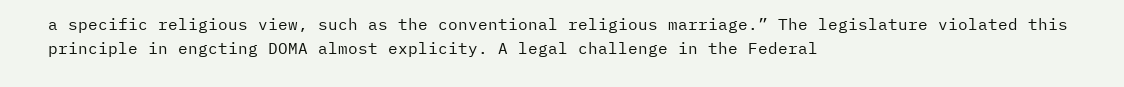a specific religious view, such as the conventional religious marriage.” The legislature violated this principle in engcting DOMA almost explicity. A legal challenge in the Federal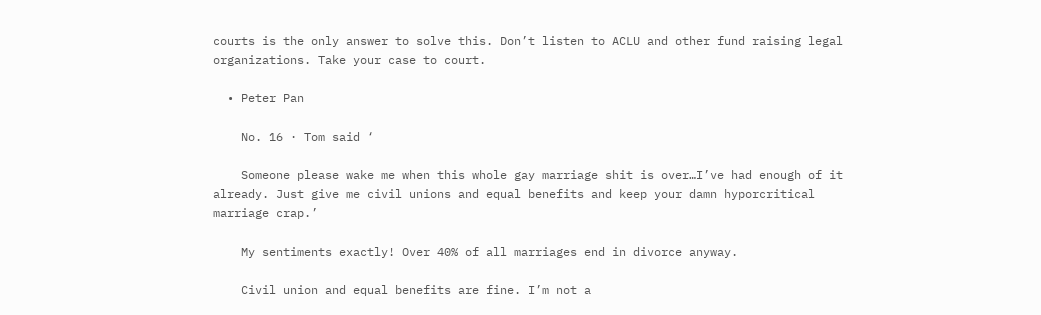courts is the only answer to solve this. Don’t listen to ACLU and other fund raising legal organizations. Take your case to court.

  • Peter Pan

    No. 16 · Tom said ‘

    Someone please wake me when this whole gay marriage shit is over…I’ve had enough of it already. Just give me civil unions and equal benefits and keep your damn hyporcritical marriage crap.’

    My sentiments exactly! Over 40% of all marriages end in divorce anyway.

    Civil union and equal benefits are fine. I’m not a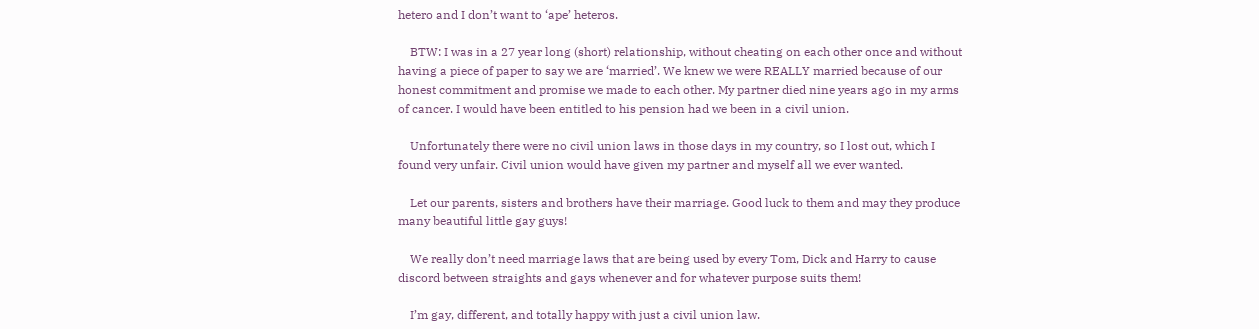hetero and I don’t want to ‘ape’ heteros.

    BTW: I was in a 27 year long (short) relationship, without cheating on each other once and without having a piece of paper to say we are ‘married’. We knew we were REALLY married because of our honest commitment and promise we made to each other. My partner died nine years ago in my arms of cancer. I would have been entitled to his pension had we been in a civil union.

    Unfortunately there were no civil union laws in those days in my country, so I lost out, which I found very unfair. Civil union would have given my partner and myself all we ever wanted.

    Let our parents, sisters and brothers have their marriage. Good luck to them and may they produce many beautiful little gay guys!

    We really don’t need marriage laws that are being used by every Tom, Dick and Harry to cause discord between straights and gays whenever and for whatever purpose suits them!

    I’m gay, different, and totally happy with just a civil union law.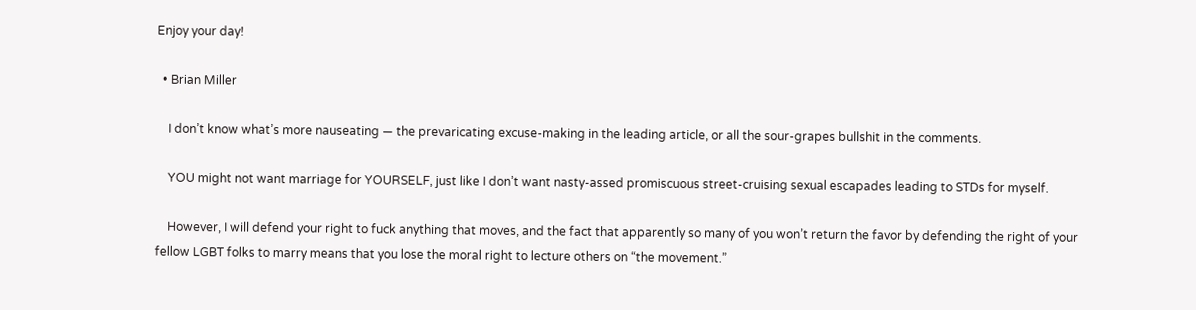Enjoy your day!

  • Brian Miller

    I don’t know what’s more nauseating — the prevaricating excuse-making in the leading article, or all the sour-grapes bullshit in the comments.

    YOU might not want marriage for YOURSELF, just like I don’t want nasty-assed promiscuous street-cruising sexual escapades leading to STDs for myself.

    However, I will defend your right to fuck anything that moves, and the fact that apparently so many of you won’t return the favor by defending the right of your fellow LGBT folks to marry means that you lose the moral right to lecture others on “the movement.”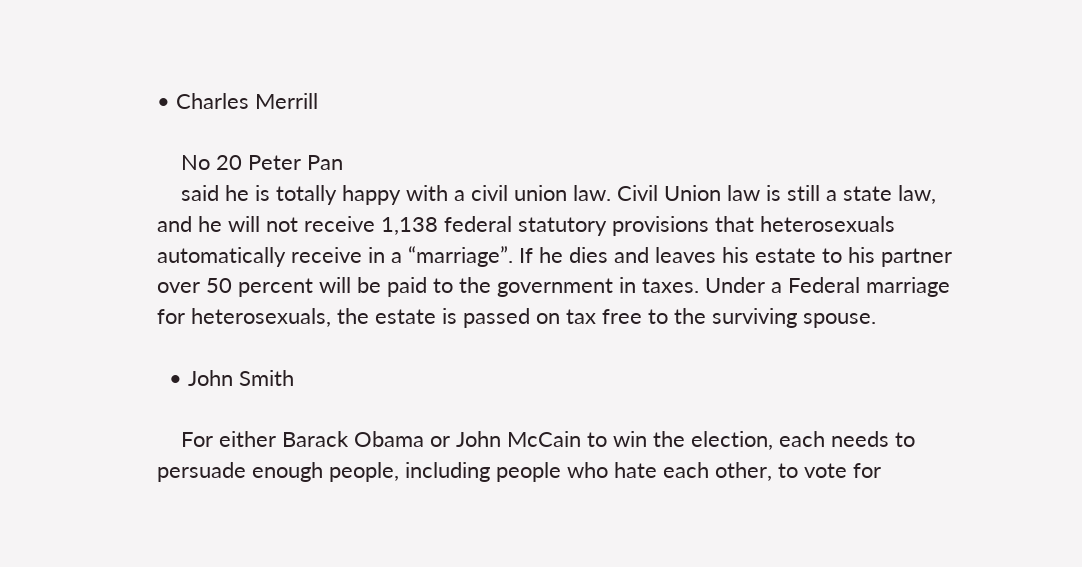• Charles Merrill

    No 20 Peter Pan
    said he is totally happy with a civil union law. Civil Union law is still a state law, and he will not receive 1,138 federal statutory provisions that heterosexuals automatically receive in a “marriage”. If he dies and leaves his estate to his partner over 50 percent will be paid to the government in taxes. Under a Federal marriage for heterosexuals, the estate is passed on tax free to the surviving spouse.

  • John Smith

    For either Barack Obama or John McCain to win the election, each needs to persuade enough people, including people who hate each other, to vote for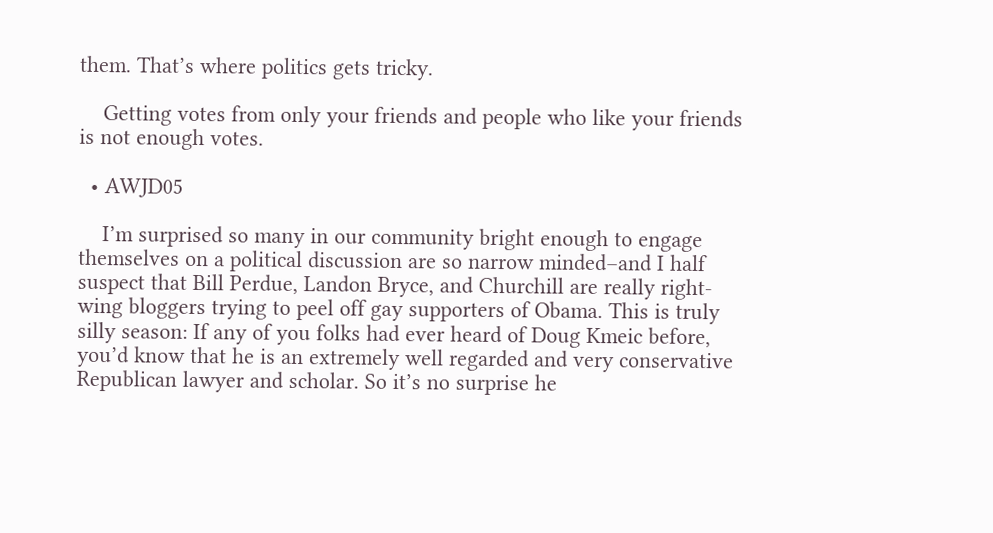them. That’s where politics gets tricky.

    Getting votes from only your friends and people who like your friends is not enough votes.

  • AWJD05

    I’m surprised so many in our community bright enough to engage themselves on a political discussion are so narrow minded–and I half suspect that Bill Perdue, Landon Bryce, and Churchill are really right-wing bloggers trying to peel off gay supporters of Obama. This is truly silly season: If any of you folks had ever heard of Doug Kmeic before, you’d know that he is an extremely well regarded and very conservative Republican lawyer and scholar. So it’s no surprise he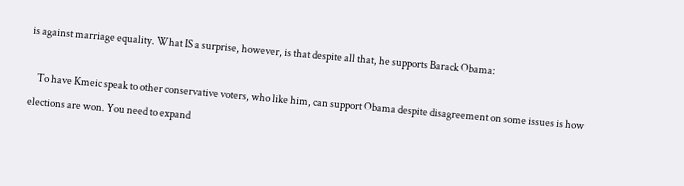is against marriage equality. What IS a surprise, however, is that despite all that, he supports Barack Obama:

    To have Kmeic speak to other conservative voters, who like him, can support Obama despite disagreement on some issues is how elections are won. You need to expand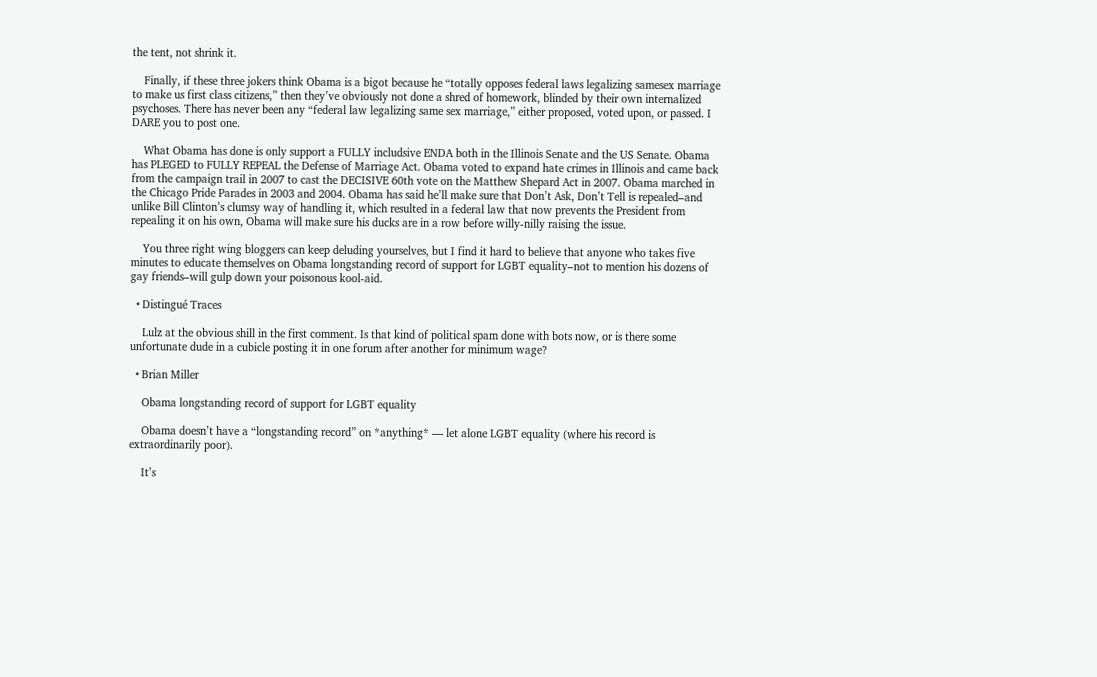the tent, not shrink it.

    Finally, if these three jokers think Obama is a bigot because he “totally opposes federal laws legalizing samesex marriage to make us first class citizens,” then they’ve obviously not done a shred of homework, blinded by their own internalized psychoses. There has never been any “federal law legalizing same sex marriage,” either proposed, voted upon, or passed. I DARE you to post one.

    What Obama has done is only support a FULLY includsive ENDA both in the Illinois Senate and the US Senate. Obama has PLEGED to FULLY REPEAL the Defense of Marriage Act. Obama voted to expand hate crimes in Illinois and came back from the campaign trail in 2007 to cast the DECISIVE 60th vote on the Matthew Shepard Act in 2007. Obama marched in the Chicago Pride Parades in 2003 and 2004. Obama has said he’ll make sure that Don’t Ask, Don’t Tell is repealed–and unlike Bill Clinton’s clumsy way of handling it, which resulted in a federal law that now prevents the President from repealing it on his own, Obama will make sure his ducks are in a row before willy-nilly raising the issue.

    You three right wing bloggers can keep deluding yourselves, but I find it hard to believe that anyone who takes five minutes to educate themselves on Obama longstanding record of support for LGBT equality–not to mention his dozens of gay friends–will gulp down your poisonous kool-aid.

  • Distingué Traces

    Lulz at the obvious shill in the first comment. Is that kind of political spam done with bots now, or is there some unfortunate dude in a cubicle posting it in one forum after another for minimum wage?

  • Brian Miller

    Obama longstanding record of support for LGBT equality

    Obama doesn’t have a “longstanding record” on *anything* — let alone LGBT equality (where his record is extraordinarily poor).

    It’s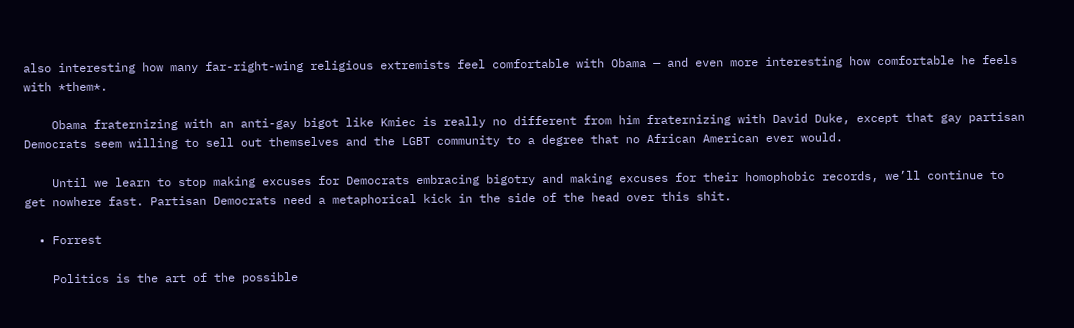also interesting how many far-right-wing religious extremists feel comfortable with Obama — and even more interesting how comfortable he feels with *them*.

    Obama fraternizing with an anti-gay bigot like Kmiec is really no different from him fraternizing with David Duke, except that gay partisan Democrats seem willing to sell out themselves and the LGBT community to a degree that no African American ever would.

    Until we learn to stop making excuses for Democrats embracing bigotry and making excuses for their homophobic records, we’ll continue to get nowhere fast. Partisan Democrats need a metaphorical kick in the side of the head over this shit.

  • Forrest

    Politics is the art of the possible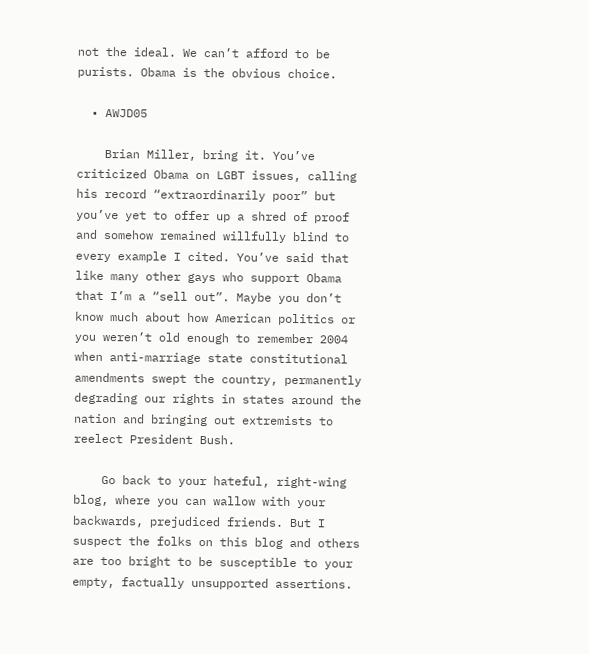not the ideal. We can’t afford to be purists. Obama is the obvious choice.

  • AWJD05

    Brian Miller, bring it. You’ve criticized Obama on LGBT issues, calling his record “extraordinarily poor” but you’ve yet to offer up a shred of proof and somehow remained willfully blind to every example I cited. You’ve said that like many other gays who support Obama that I’m a “sell out”. Maybe you don’t know much about how American politics or you weren’t old enough to remember 2004 when anti-marriage state constitutional amendments swept the country, permanently degrading our rights in states around the nation and bringing out extremists to reelect President Bush.

    Go back to your hateful, right-wing blog, where you can wallow with your backwards, prejudiced friends. But I suspect the folks on this blog and others are too bright to be susceptible to your empty, factually unsupported assertions.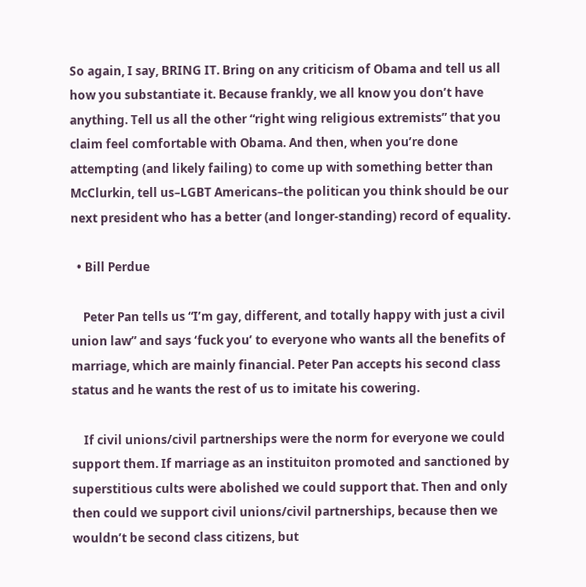So again, I say, BRING IT. Bring on any criticism of Obama and tell us all how you substantiate it. Because frankly, we all know you don’t have anything. Tell us all the other “right wing religious extremists” that you claim feel comfortable with Obama. And then, when you’re done attempting (and likely failing) to come up with something better than McClurkin, tell us–LGBT Americans–the politican you think should be our next president who has a better (and longer-standing) record of equality.

  • Bill Perdue

    Peter Pan tells us “I’m gay, different, and totally happy with just a civil union law” and says ‘fuck you’ to everyone who wants all the benefits of marriage, which are mainly financial. Peter Pan accepts his second class status and he wants the rest of us to imitate his cowering.

    If civil unions/civil partnerships were the norm for everyone we could support them. If marriage as an instituiton promoted and sanctioned by superstitious cults were abolished we could support that. Then and only then could we support civil unions/civil partnerships, because then we wouldn’t be second class citizens, but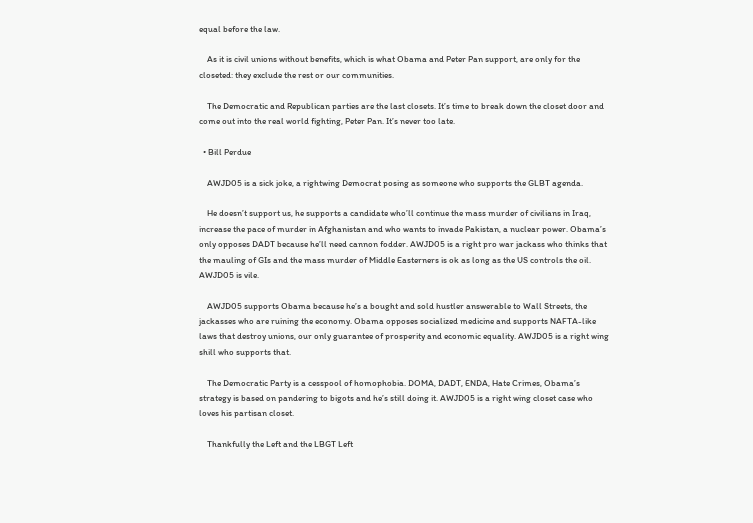equal before the law.

    As it is civil unions without benefits, which is what Obama and Peter Pan support, are only for the closeted: they exclude the rest or our communities.

    The Democratic and Republican parties are the last closets. It’s time to break down the closet door and come out into the real world fighting, Peter Pan. It’s never too late.

  • Bill Perdue

    AWJD05 is a sick joke, a rightwing Democrat posing as someone who supports the GLBT agenda.

    He doesn’t support us, he supports a candidate who’ll continue the mass murder of civilians in Iraq, increase the pace of murder in Afghanistan and who wants to invade Pakistan, a nuclear power. Obama’s only opposes DADT because he’ll need cannon fodder. AWJD05 is a right pro war jackass who thinks that the mauling of GIs and the mass murder of Middle Easterners is ok as long as the US controls the oil. AWJD05 is vile.

    AWJD05 supports Obama because he’s a bought and sold hustler answerable to Wall Streets, the jackasses who are ruining the economy. Obama opposes socialized medicine and supports NAFTA-like laws that destroy unions, our only guarantee of prosperity and economic equality. AWJD05 is a right wing shill who supports that.

    The Democratic Party is a cesspool of homophobia. DOMA, DADT, ENDA, Hate Crimes, Obama’s strategy is based on pandering to bigots and he’s still doing it. AWJD05 is a right wing closet case who loves his partisan closet.

    Thankfully the Left and the LBGT Left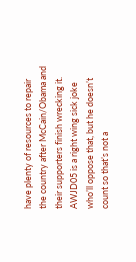have plenty of resources to repair the country after McCain/Obama and their supporters finish wrecking it. AWJD05 is a right wing sick joke who’ll oppose that, but he doesn’t count so that’s not a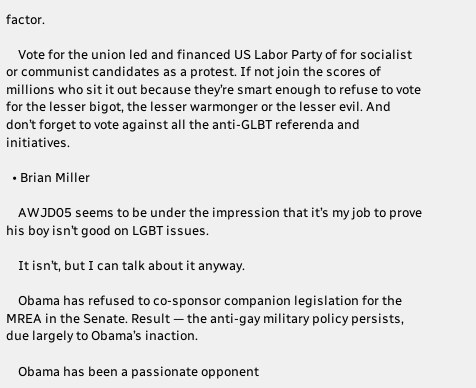factor.

    Vote for the union led and financed US Labor Party of for socialist or communist candidates as a protest. If not join the scores of millions who sit it out because they’re smart enough to refuse to vote for the lesser bigot, the lesser warmonger or the lesser evil. And don’t forget to vote against all the anti-GLBT referenda and initiatives.

  • Brian Miller

    AWJD05 seems to be under the impression that it’s my job to prove his boy isn’t good on LGBT issues.

    It isn’t, but I can talk about it anyway.

    Obama has refused to co-sponsor companion legislation for the MREA in the Senate. Result — the anti-gay military policy persists, due largely to Obama’s inaction.

    Obama has been a passionate opponent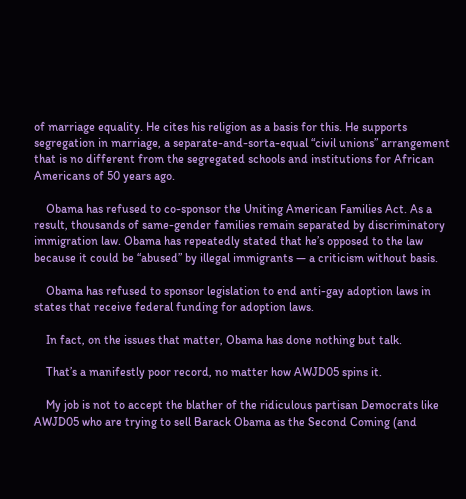of marriage equality. He cites his religion as a basis for this. He supports segregation in marriage, a separate-and-sorta-equal “civil unions” arrangement that is no different from the segregated schools and institutions for African Americans of 50 years ago.

    Obama has refused to co-sponsor the Uniting American Families Act. As a result, thousands of same-gender families remain separated by discriminatory immigration law. Obama has repeatedly stated that he’s opposed to the law because it could be “abused” by illegal immigrants — a criticism without basis.

    Obama has refused to sponsor legislation to end anti-gay adoption laws in states that receive federal funding for adoption laws.

    In fact, on the issues that matter, Obama has done nothing but talk.

    That’s a manifestly poor record, no matter how AWJD05 spins it.

    My job is not to accept the blather of the ridiculous partisan Democrats like AWJD05 who are trying to sell Barack Obama as the Second Coming (and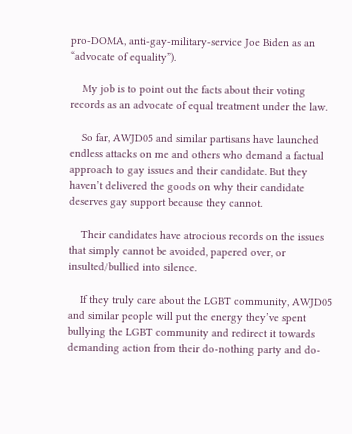pro-DOMA, anti-gay-military-service Joe Biden as an “advocate of equality”).

    My job is to point out the facts about their voting records as an advocate of equal treatment under the law.

    So far, AWJD05 and similar partisans have launched endless attacks on me and others who demand a factual approach to gay issues and their candidate. But they haven’t delivered the goods on why their candidate deserves gay support because they cannot.

    Their candidates have atrocious records on the issues that simply cannot be avoided, papered over, or insulted/bullied into silence.

    If they truly care about the LGBT community, AWJD05 and similar people will put the energy they’ve spent bullying the LGBT community and redirect it towards demanding action from their do-nothing party and do-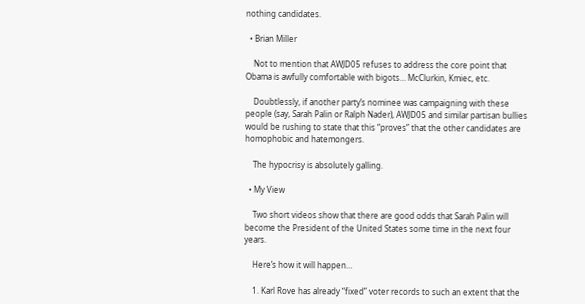nothing candidates.

  • Brian Miller

    Not to mention that AWJD05 refuses to address the core point that Obama is awfully comfortable with bigots… McClurkin, Kmiec, etc.

    Doubtlessly, if another party’s nominee was campaigning with these people (say, Sarah Palin or Ralph Nader), AWJD05 and similar partisan bullies would be rushing to state that this “proves” that the other candidates are homophobic and hatemongers.

    The hypocrisy is absolutely galling.

  • My View

    Two short videos show that there are good odds that Sarah Palin will become the President of the United States some time in the next four years.

    Here’s how it will happen…

    1. Karl Rove has already “fixed” voter records to such an extent that the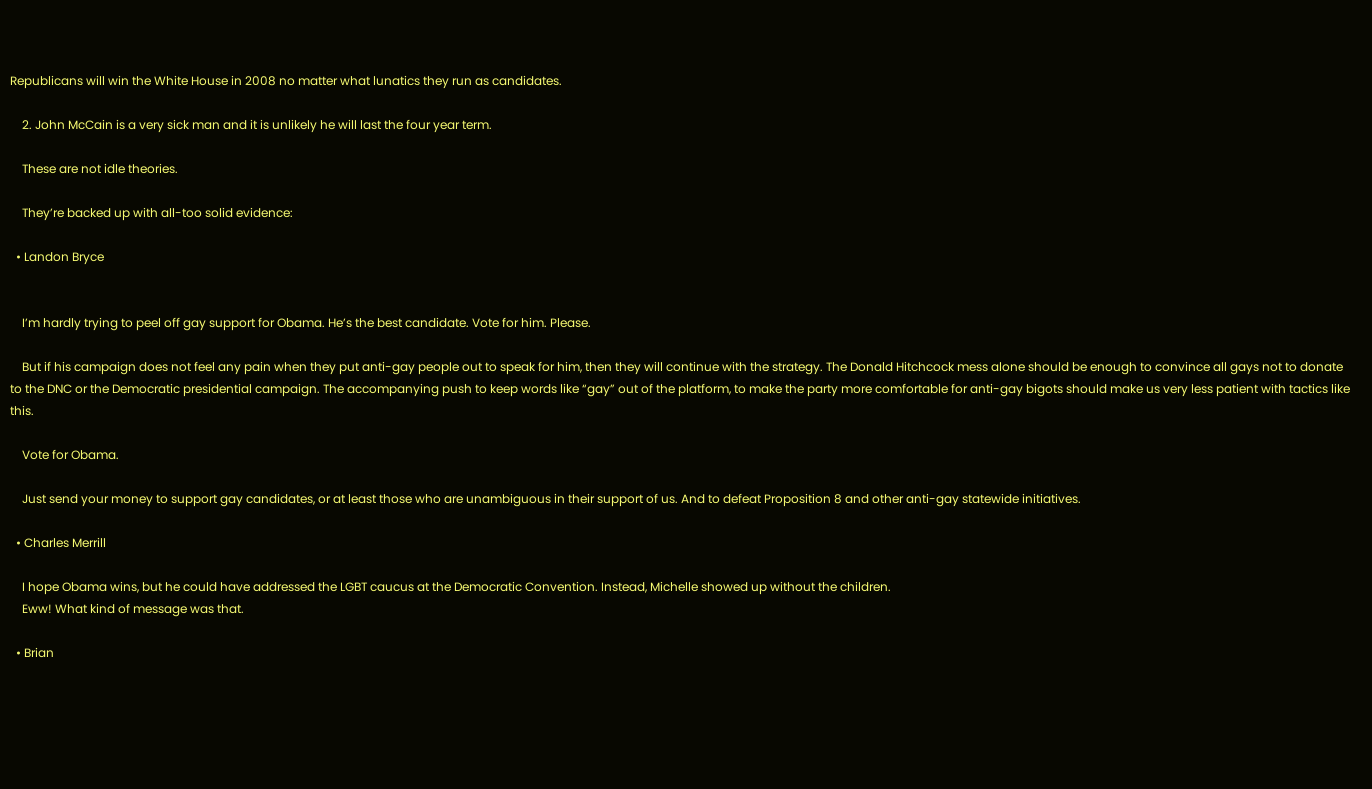Republicans will win the White House in 2008 no matter what lunatics they run as candidates.

    2. John McCain is a very sick man and it is unlikely he will last the four year term.

    These are not idle theories.

    They’re backed up with all-too solid evidence:

  • Landon Bryce


    I’m hardly trying to peel off gay support for Obama. He’s the best candidate. Vote for him. Please.

    But if his campaign does not feel any pain when they put anti-gay people out to speak for him, then they will continue with the strategy. The Donald Hitchcock mess alone should be enough to convince all gays not to donate to the DNC or the Democratic presidential campaign. The accompanying push to keep words like “gay” out of the platform, to make the party more comfortable for anti-gay bigots should make us very less patient with tactics like this.

    Vote for Obama.

    Just send your money to support gay candidates, or at least those who are unambiguous in their support of us. And to defeat Proposition 8 and other anti-gay statewide initiatives.

  • Charles Merrill

    I hope Obama wins, but he could have addressed the LGBT caucus at the Democratic Convention. Instead, Michelle showed up without the children.
    Eww! What kind of message was that.

  • Brian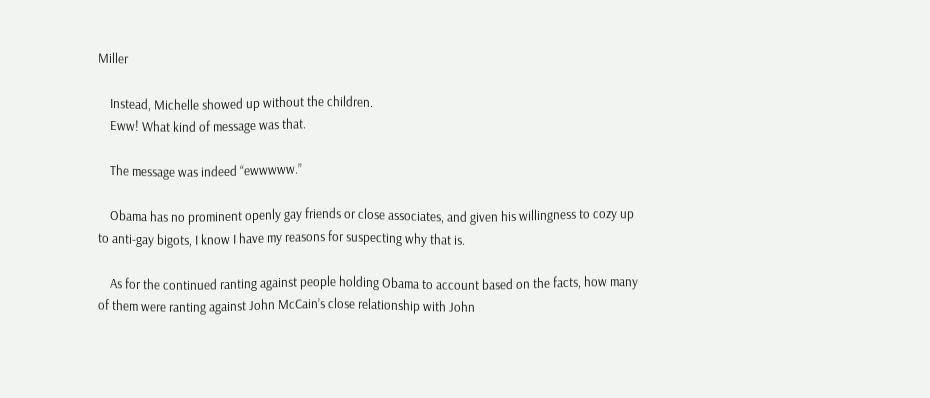Miller

    Instead, Michelle showed up without the children.
    Eww! What kind of message was that.

    The message was indeed “ewwwww.”

    Obama has no prominent openly gay friends or close associates, and given his willingness to cozy up to anti-gay bigots, I know I have my reasons for suspecting why that is.

    As for the continued ranting against people holding Obama to account based on the facts, how many of them were ranting against John McCain’s close relationship with John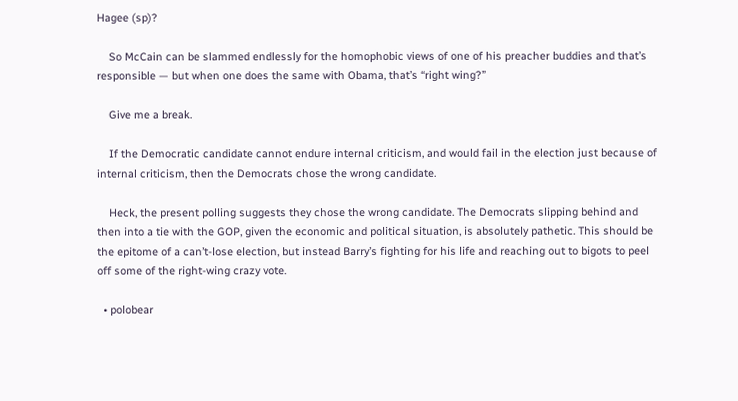Hagee (sp)?

    So McCain can be slammed endlessly for the homophobic views of one of his preacher buddies and that’s responsible — but when one does the same with Obama, that’s “right wing?”

    Give me a break.

    If the Democratic candidate cannot endure internal criticism, and would fail in the election just because of internal criticism, then the Democrats chose the wrong candidate.

    Heck, the present polling suggests they chose the wrong candidate. The Democrats slipping behind and then into a tie with the GOP, given the economic and political situation, is absolutely pathetic. This should be the epitome of a can’t-lose election, but instead Barry’s fighting for his life and reaching out to bigots to peel off some of the right-wing crazy vote.

  • polobear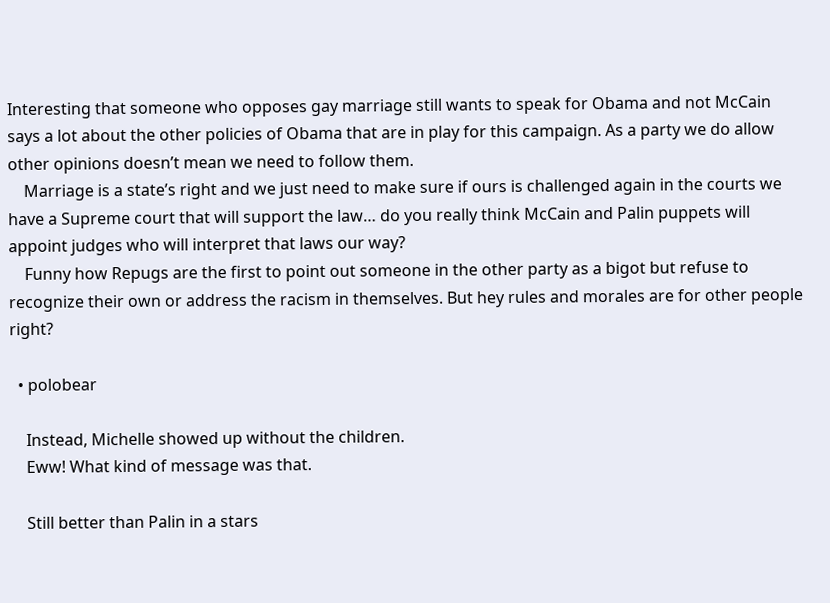Interesting that someone who opposes gay marriage still wants to speak for Obama and not McCain says a lot about the other policies of Obama that are in play for this campaign. As a party we do allow other opinions doesn’t mean we need to follow them.
    Marriage is a state’s right and we just need to make sure if ours is challenged again in the courts we have a Supreme court that will support the law… do you really think McCain and Palin puppets will appoint judges who will interpret that laws our way?
    Funny how Repugs are the first to point out someone in the other party as a bigot but refuse to recognize their own or address the racism in themselves. But hey rules and morales are for other people right?

  • polobear

    Instead, Michelle showed up without the children.
    Eww! What kind of message was that.

    Still better than Palin in a stars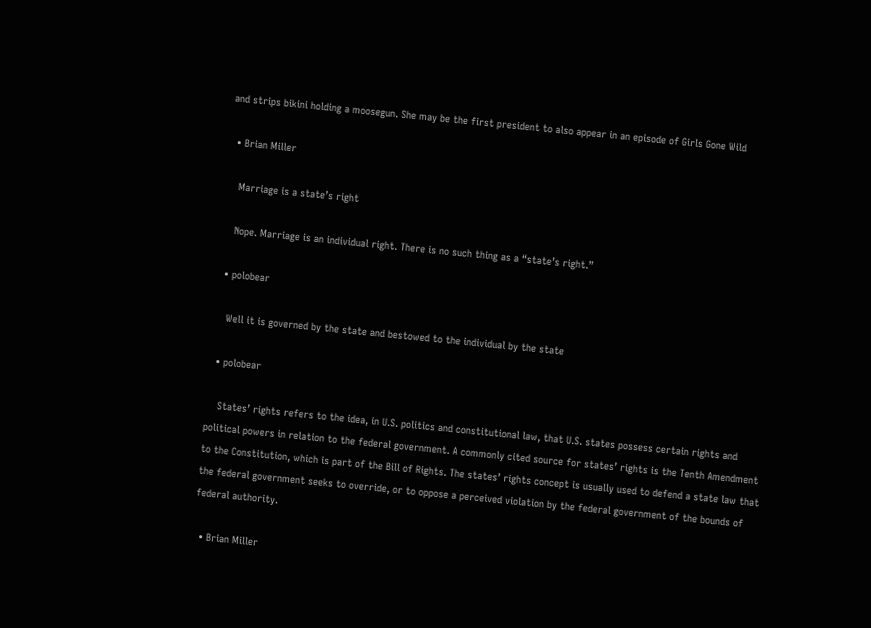and strips bikini holding a moosegun. She may be the first president to also appear in an episode of Girls Gone Wild

  • Brian Miller

    Marriage is a state’s right

    Nope. Marriage is an individual right. There is no such thing as a “state’s right.”

  • polobear

    Well it is governed by the state and bestowed to the individual by the state

  • polobear

    States’ rights refers to the idea, in U.S. politics and constitutional law, that U.S. states possess certain rights and political powers in relation to the federal government. A commonly cited source for states’ rights is the Tenth Amendment to the Constitution, which is part of the Bill of Rights. The states’ rights concept is usually used to defend a state law that the federal government seeks to override, or to oppose a perceived violation by the federal government of the bounds of federal authority.

  • Brian Miller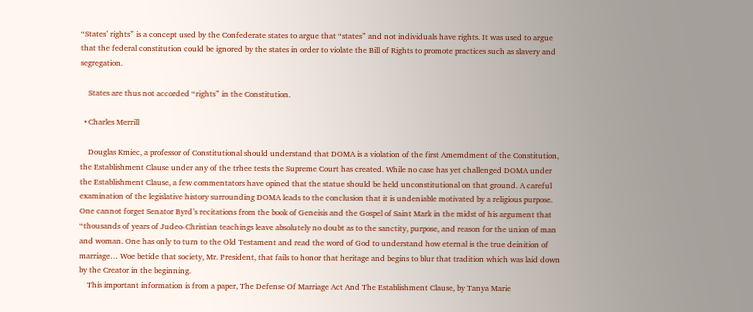“States’ rights” is a concept used by the Confederate states to argue that “states” and not individuals have rights. It was used to argue that the federal constitution could be ignored by the states in order to violate the Bill of Rights to promote practices such as slavery and segregation.

    States are thus not accorded “rights” in the Constitution.

  • Charles Merrill

    Douglas Kmiec, a professor of Constitutional should understand that DOMA is a violation of the first Amemdment of the Constitution, the Establishment Clause under any of the trhee tests the Supreme Court has created. While no case has yet challenged DOMA under the Establishment Clause, a few commentators have opined that the statue should be held unconstitutional on that ground. A careful examination of the legislative history surrounding DOMA leads to the conclusion that it is undeniable motivated by a religious purpose. One cannot forget Senator Byrd’s recitations from the book of Geneisis and the Gospel of Saint Mark in the midst of his argument that “thousands of years of Judeo-Christian teachings leave absolutely no doubt as to the sanctity, purpose, and reason for the union of man and woman. One has only to turn to the Old Testament and read the word of God to understand how eternal is the true deinition of marriage… Woe betide that society, Mr. President, that fails to honor that heritage and begins to blur that tradition which was laid down by the Creator in the beginning.
    This important information is from a paper, The Defense Of Marriage Act And The Establishment Clause, by Tanya Marie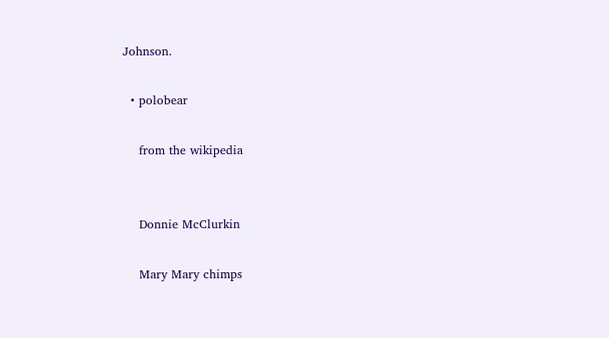Johnson.

  • polobear

    from the wikipedia


    Donnie McClurkin

    Mary Mary chimps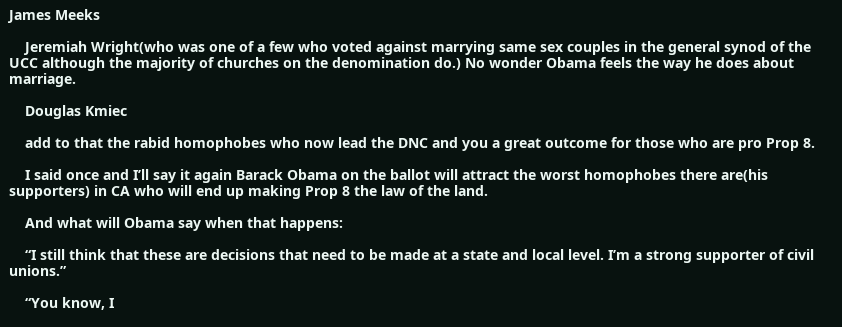James Meeks

    Jeremiah Wright(who was one of a few who voted against marrying same sex couples in the general synod of the UCC although the majority of churches on the denomination do.) No wonder Obama feels the way he does about marriage.

    Douglas Kmiec

    add to that the rabid homophobes who now lead the DNC and you a great outcome for those who are pro Prop 8.

    I said once and I’ll say it again Barack Obama on the ballot will attract the worst homophobes there are(his supporters) in CA who will end up making Prop 8 the law of the land.

    And what will Obama say when that happens:

    “I still think that these are decisions that need to be made at a state and local level. I’m a strong supporter of civil unions.”

    “You know, I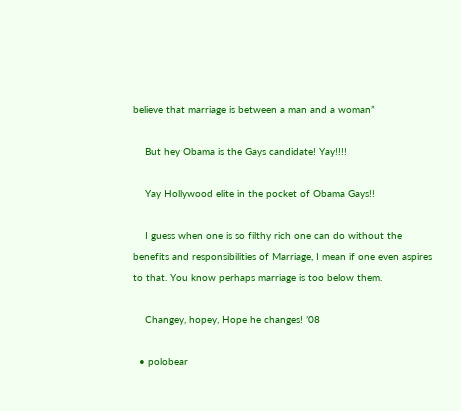believe that marriage is between a man and a woman”

    But hey Obama is the Gays candidate! Yay!!!!

    Yay Hollywood elite in the pocket of Obama Gays!!

    I guess when one is so filthy rich one can do without the benefits and responsibilities of Marriage, I mean if one even aspires to that. You know perhaps marriage is too below them.

    Changey, hopey, Hope he changes! ’08

  • polobear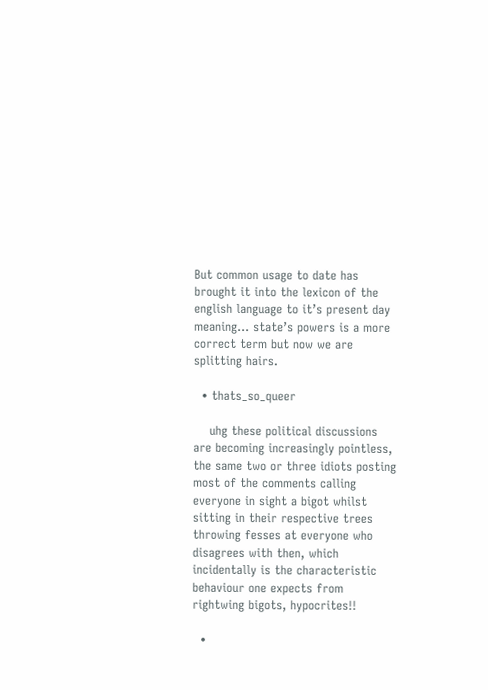But common usage to date has brought it into the lexicon of the english language to it’s present day meaning… state’s powers is a more correct term but now we are splitting hairs.

  • thats_so_queer

    uhg these political discussions are becoming increasingly pointless, the same two or three idiots posting most of the comments calling everyone in sight a bigot whilst sitting in their respective trees throwing fesses at everyone who disagrees with then, which incidentally is the characteristic behaviour one expects from rightwing bigots, hypocrites!!

  •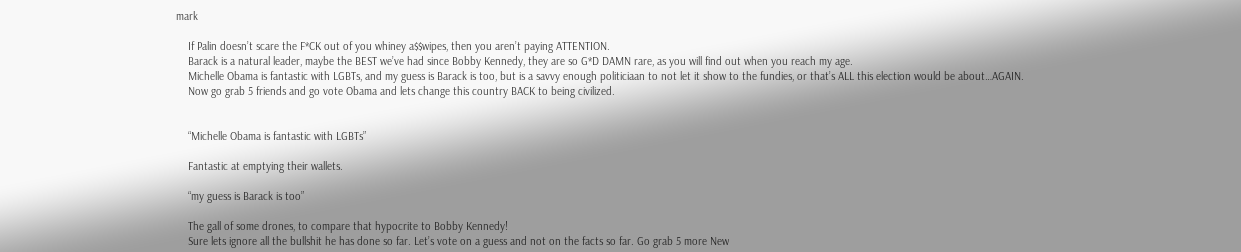mark

    If Palin doesn’t scare the F*CK out of you whiney a$$wipes, then you aren’t paying ATTENTION.
    Barack is a natural leader, maybe the BEST we’ve had since Bobby Kennedy, they are so G*D DAMN rare, as you will find out when you reach my age.
    Michelle Obama is fantastic with LGBTs, and my guess is Barack is too, but is a savvy enough politiciaan to not let it show to the fundies, or that’s ALL this election would be about…AGAIN.
    Now go grab 5 friends and go vote Obama and lets change this country BACK to being civilized.


    “Michelle Obama is fantastic with LGBTs”

    Fantastic at emptying their wallets.

    “my guess is Barack is too”

    The gall of some drones, to compare that hypocrite to Bobby Kennedy!
    Sure lets ignore all the bullshit he has done so far. Let’s vote on a guess and not on the facts so far. Go grab 5 more New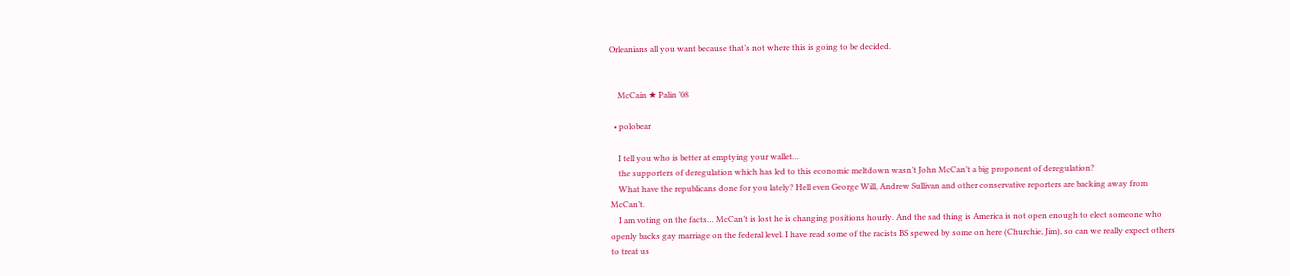Orleanians all you want because that’s not where this is going to be decided.


    McCain ★ Palin ’08

  • polobear

    I tell you who is better at emptying your wallet…
    the supporters of deregulation which has led to this economic meltdown wasn’t John McCan’t a big proponent of deregulation?
    What have the republicans done for you lately? Hell even George Will, Andrew Sullivan and other conservative reporters are backing away from McCan’t.
    I am voting on the facts… McCan’t is lost he is changing positions hourly. And the sad thing is America is not open enough to elect someone who openly backs gay marriage on the federal level. I have read some of the racists BS spewed by some on here (Churchie, Jim), so can we really expect others to treat us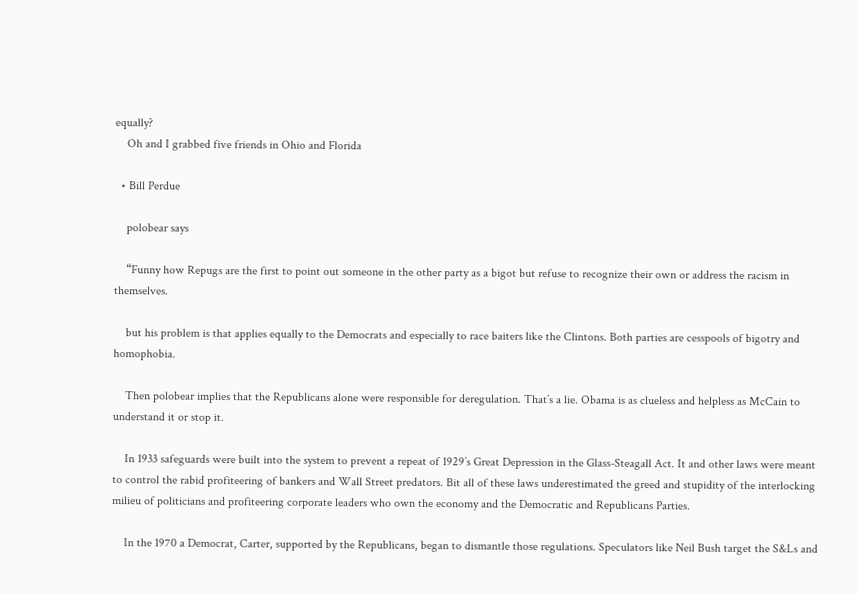equally?
    Oh and I grabbed five friends in Ohio and Florida

  • Bill Perdue

    polobear says

    “Funny how Repugs are the first to point out someone in the other party as a bigot but refuse to recognize their own or address the racism in themselves.

    but his problem is that applies equally to the Democrats and especially to race baiters like the Clintons. Both parties are cesspools of bigotry and homophobia.

    Then polobear implies that the Republicans alone were responsible for deregulation. That’s a lie. Obama is as clueless and helpless as McCain to understand it or stop it.

    In 1933 safeguards were built into the system to prevent a repeat of 1929’s Great Depression in the Glass-Steagall Act. It and other laws were meant to control the rabid profiteering of bankers and Wall Street predators. Bit all of these laws underestimated the greed and stupidity of the interlocking milieu of politicians and profiteering corporate leaders who own the economy and the Democratic and Republicans Parties.

    In the 1970 a Democrat, Carter, supported by the Republicans, began to dismantle those regulations. Speculators like Neil Bush target the S&Ls and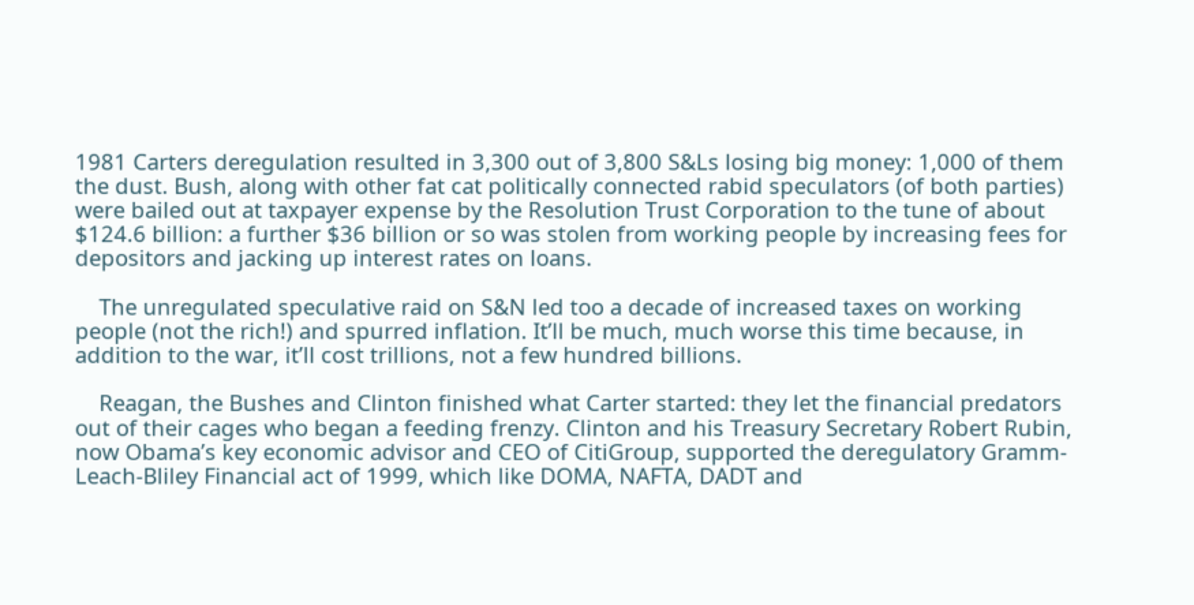1981 Carters deregulation resulted in 3,300 out of 3,800 S&Ls losing big money: 1,000 of them the dust. Bush, along with other fat cat politically connected rabid speculators (of both parties) were bailed out at taxpayer expense by the Resolution Trust Corporation to the tune of about $124.6 billion: a further $36 billion or so was stolen from working people by increasing fees for depositors and jacking up interest rates on loans.

    The unregulated speculative raid on S&N led too a decade of increased taxes on working people (not the rich!) and spurred inflation. It’ll be much, much worse this time because, in addition to the war, it’ll cost trillions, not a few hundred billions.

    Reagan, the Bushes and Clinton finished what Carter started: they let the financial predators out of their cages who began a feeding frenzy. Clinton and his Treasury Secretary Robert Rubin, now Obama’s key economic advisor and CEO of CitiGroup, supported the deregulatory Gramm-Leach-Bliley Financial act of 1999, which like DOMA, NAFTA, DADT and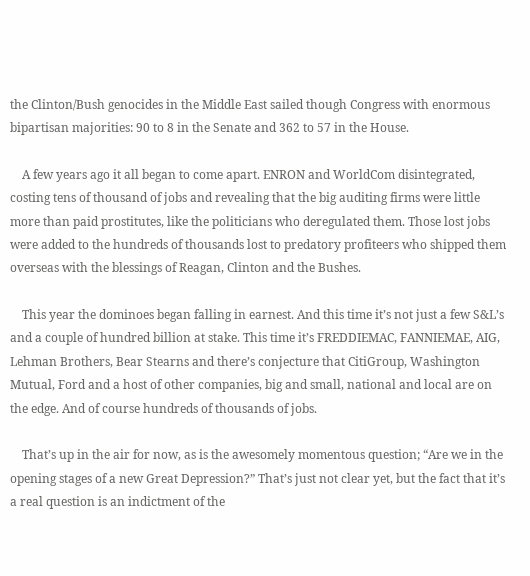the Clinton/Bush genocides in the Middle East sailed though Congress with enormous bipartisan majorities: 90 to 8 in the Senate and 362 to 57 in the House.

    A few years ago it all began to come apart. ENRON and WorldCom disintegrated, costing tens of thousand of jobs and revealing that the big auditing firms were little more than paid prostitutes, like the politicians who deregulated them. Those lost jobs were added to the hundreds of thousands lost to predatory profiteers who shipped them overseas with the blessings of Reagan, Clinton and the Bushes.

    This year the dominoes began falling in earnest. And this time it’s not just a few S&L’s and a couple of hundred billion at stake. This time it’s FREDDIEMAC, FANNIEMAE, AIG, Lehman Brothers, Bear Stearns and there’s conjecture that CitiGroup, Washington Mutual, Ford and a host of other companies, big and small, national and local are on the edge. And of course hundreds of thousands of jobs.

    That’s up in the air for now, as is the awesomely momentous question; “Are we in the opening stages of a new Great Depression?” That’s just not clear yet, but the fact that it’s a real question is an indictment of the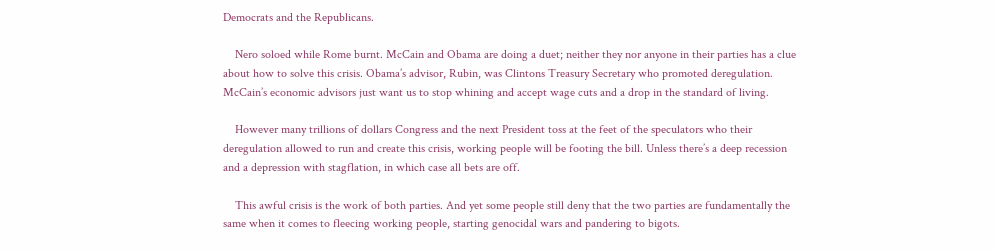Democrats and the Republicans.

    Nero soloed while Rome burnt. McCain and Obama are doing a duet; neither they nor anyone in their parties has a clue about how to solve this crisis. Obama’s advisor, Rubin, was Clintons Treasury Secretary who promoted deregulation. McCain’s economic advisors just want us to stop whining and accept wage cuts and a drop in the standard of living.

    However many trillions of dollars Congress and the next President toss at the feet of the speculators who their deregulation allowed to run and create this crisis, working people will be footing the bill. Unless there’s a deep recession and a depression with stagflation, in which case all bets are off.

    This awful crisis is the work of both parties. And yet some people still deny that the two parties are fundamentally the same when it comes to fleecing working people, starting genocidal wars and pandering to bigots.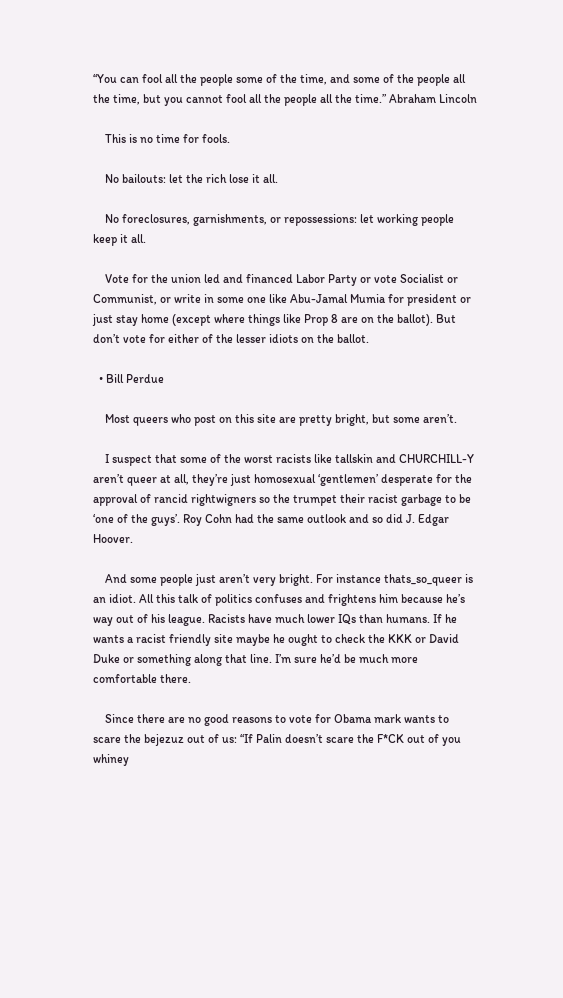“You can fool all the people some of the time, and some of the people all the time, but you cannot fool all the people all the time.” Abraham Lincoln

    This is no time for fools.

    No bailouts: let the rich lose it all.

    No foreclosures, garnishments, or repossessions: let working people keep it all.

    Vote for the union led and financed Labor Party or vote Socialist or Communist, or write in some one like Abu-Jamal Mumia for president or just stay home (except where things like Prop 8 are on the ballot). But don’t vote for either of the lesser idiots on the ballot.

  • Bill Perdue

    Most queers who post on this site are pretty bright, but some aren’t.

    I suspect that some of the worst racists like tallskin and CHURCHILL-Y aren’t queer at all, they’re just homosexual ‘gentlemen’ desperate for the approval of rancid rightwigners so the trumpet their racist garbage to be ‘one of the guys’. Roy Cohn had the same outlook and so did J. Edgar Hoover.

    And some people just aren’t very bright. For instance thats_so_queer is an idiot. All this talk of politics confuses and frightens him because he’s way out of his league. Racists have much lower IQs than humans. If he wants a racist friendly site maybe he ought to check the KKK or David Duke or something along that line. I’m sure he’d be much more comfortable there.

    Since there are no good reasons to vote for Obama mark wants to scare the bejezuz out of us: “If Palin doesn’t scare the F*CK out of you whiney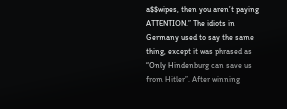a$$wipes, then you aren’t paying ATTENTION.” The idiots in Germany used to say the same thing, except it was phrased as “Only Hindenburg can save us from Hitler”. After winning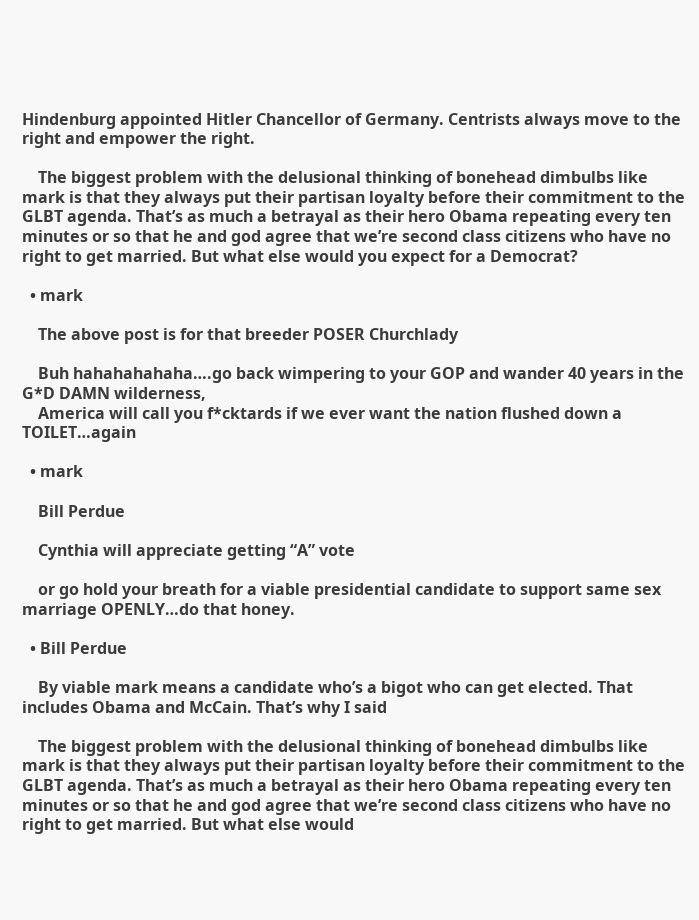Hindenburg appointed Hitler Chancellor of Germany. Centrists always move to the right and empower the right.

    The biggest problem with the delusional thinking of bonehead dimbulbs like mark is that they always put their partisan loyalty before their commitment to the GLBT agenda. That’s as much a betrayal as their hero Obama repeating every ten minutes or so that he and god agree that we’re second class citizens who have no right to get married. But what else would you expect for a Democrat?

  • mark

    The above post is for that breeder POSER Churchlady

    Buh hahahahahaha….go back wimpering to your GOP and wander 40 years in the G*D DAMN wilderness,
    America will call you f*cktards if we ever want the nation flushed down a TOILET…again

  • mark

    Bill Perdue

    Cynthia will appreciate getting “A” vote

    or go hold your breath for a viable presidential candidate to support same sex marriage OPENLY…do that honey.

  • Bill Perdue

    By viable mark means a candidate who’s a bigot who can get elected. That includes Obama and McCain. That’s why I said

    The biggest problem with the delusional thinking of bonehead dimbulbs like mark is that they always put their partisan loyalty before their commitment to the GLBT agenda. That’s as much a betrayal as their hero Obama repeating every ten minutes or so that he and god agree that we’re second class citizens who have no right to get married. But what else would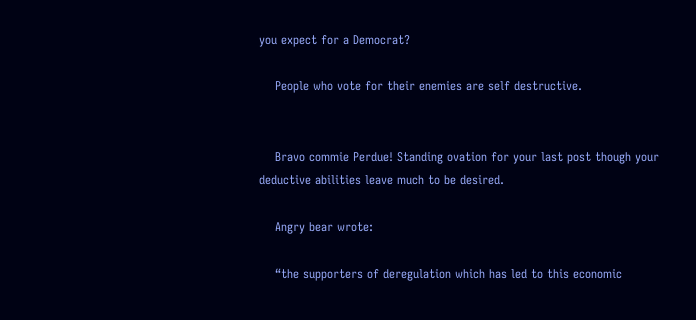you expect for a Democrat?

    People who vote for their enemies are self destructive.


    Bravo commie Perdue! Standing ovation for your last post though your deductive abilities leave much to be desired.

    Angry bear wrote:

    “the supporters of deregulation which has led to this economic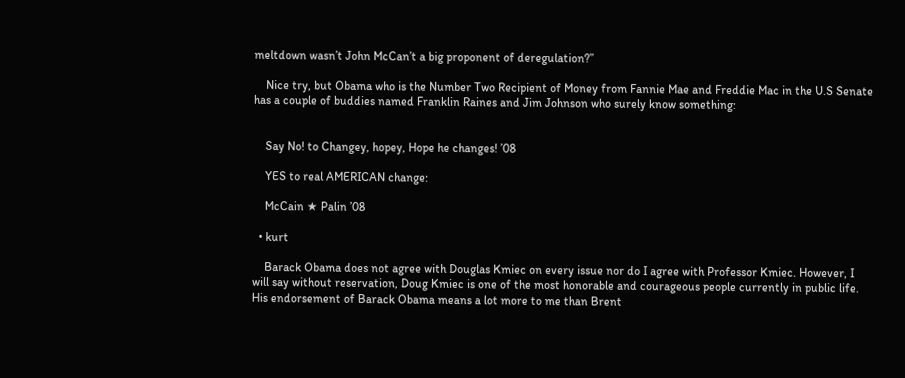meltdown wasn’t John McCan’t a big proponent of deregulation?”

    Nice try, but Obama who is the Number Two Recipient of Money from Fannie Mae and Freddie Mac in the U.S Senate has a couple of buddies named Franklin Raines and Jim Johnson who surely know something:


    Say No! to Changey, hopey, Hope he changes! ’08

    YES to real AMERICAN change:

    McCain ★ Palin ’08

  • kurt

    Barack Obama does not agree with Douglas Kmiec on every issue nor do I agree with Professor Kmiec. However, I will say without reservation, Doug Kmiec is one of the most honorable and courageous people currently in public life. His endorsement of Barack Obama means a lot more to me than Brent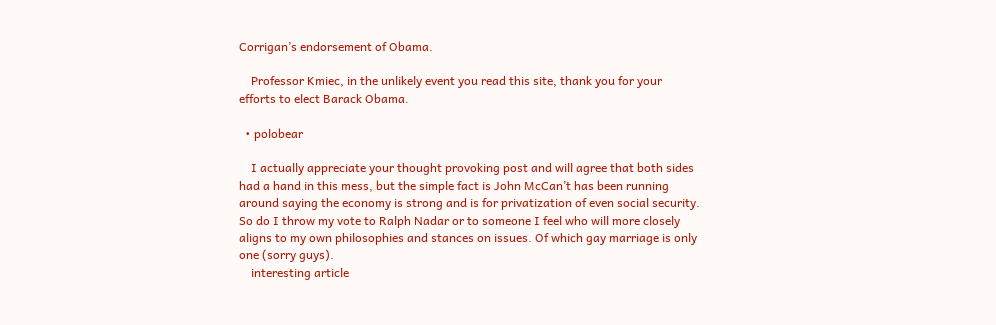Corrigan’s endorsement of Obama.

    Professor Kmiec, in the unlikely event you read this site, thank you for your efforts to elect Barack Obama.

  • polobear

    I actually appreciate your thought provoking post and will agree that both sides had a hand in this mess, but the simple fact is John McCan’t has been running around saying the economy is strong and is for privatization of even social security. So do I throw my vote to Ralph Nadar or to someone I feel who will more closely aligns to my own philosophies and stances on issues. Of which gay marriage is only one (sorry guys).
    interesting article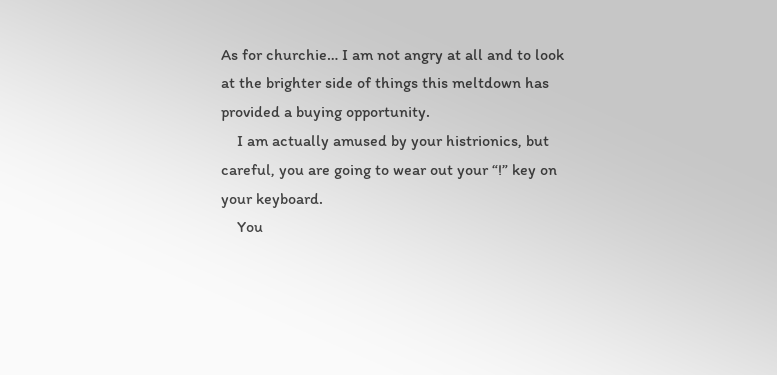As for churchie… I am not angry at all and to look at the brighter side of things this meltdown has provided a buying opportunity.
    I am actually amused by your histrionics, but careful, you are going to wear out your “!” key on your keyboard.
    You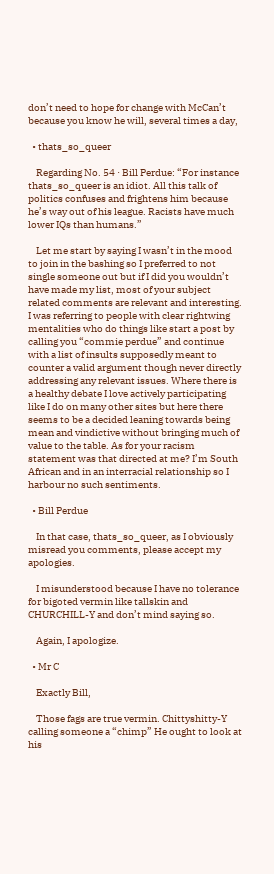don’t need to hope for change with McCan’t because you know he will, several times a day,

  • thats_so_queer

    Regarding No. 54 · Bill Perdue: “For instance thats_so_queer is an idiot. All this talk of politics confuses and frightens him because he’s way out of his league. Racists have much lower IQs than humans.”

    Let me start by saying I wasn’t in the mood to join in the bashing so I preferred to not single someone out but if I did you wouldn’t have made my list, most of your subject related comments are relevant and interesting. I was referring to people with clear rightwing mentalities who do things like start a post by calling you “commie perdue” and continue with a list of insults supposedly meant to counter a valid argument though never directly addressing any relevant issues. Where there is a healthy debate I love actively participating like I do on many other sites but here there seems to be a decided leaning towards being mean and vindictive without bringing much of value to the table. As for your racism statement was that directed at me? I’m South African and in an interracial relationship so I harbour no such sentiments.

  • Bill Perdue

    In that case, thats_so_queer, as I obviously misread you comments, please accept my apologies.

    I misunderstood because I have no tolerance for bigoted vermin like tallskin and CHURCHILL-Y and don’t mind saying so.

    Again, I apologize.

  • Mr C

    Exactly Bill,

    Those fags are true vermin. Chittyshitty-Y calling someone a “chimp” He ought to look at his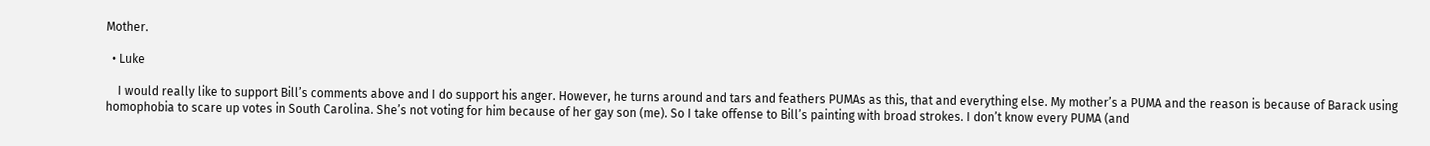Mother.

  • Luke

    I would really like to support Bill’s comments above and I do support his anger. However, he turns around and tars and feathers PUMAs as this, that and everything else. My mother’s a PUMA and the reason is because of Barack using homophobia to scare up votes in South Carolina. She’s not voting for him because of her gay son (me). So I take offense to Bill’s painting with broad strokes. I don’t know every PUMA (and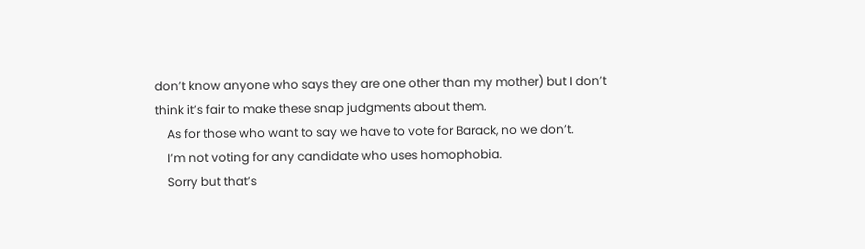don’t know anyone who says they are one other than my mother) but I don’t think it’s fair to make these snap judgments about them.
    As for those who want to say we have to vote for Barack, no we don’t.
    I’m not voting for any candidate who uses homophobia.
    Sorry but that’s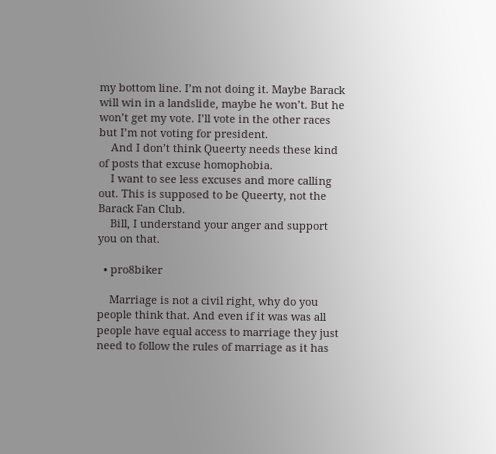my bottom line. I’m not doing it. Maybe Barack will win in a landslide, maybe he won’t. But he won’t get my vote. I’ll vote in the other races but I’m not voting for president.
    And I don’t think Queerty needs these kind of posts that excuse homophobia.
    I want to see less excuses and more calling out. This is supposed to be Queerty, not the Barack Fan Club.
    Bill, I understand your anger and support you on that.

  • pro8biker

    Marriage is not a civil right, why do you people think that. And even if it was was all people have equal access to marriage they just need to follow the rules of marriage as it has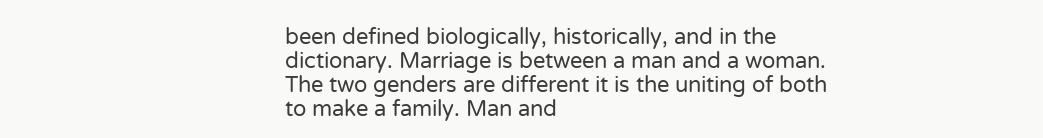been defined biologically, historically, and in the dictionary. Marriage is between a man and a woman. The two genders are different it is the uniting of both to make a family. Man and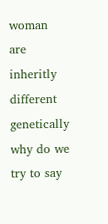woman are inheritly different genetically why do we try to say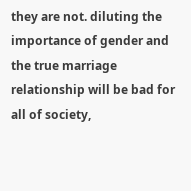they are not. diluting the importance of gender and the true marriage relationship will be bad for all of society,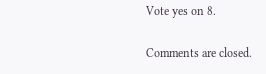Vote yes on 8.

Comments are closed.